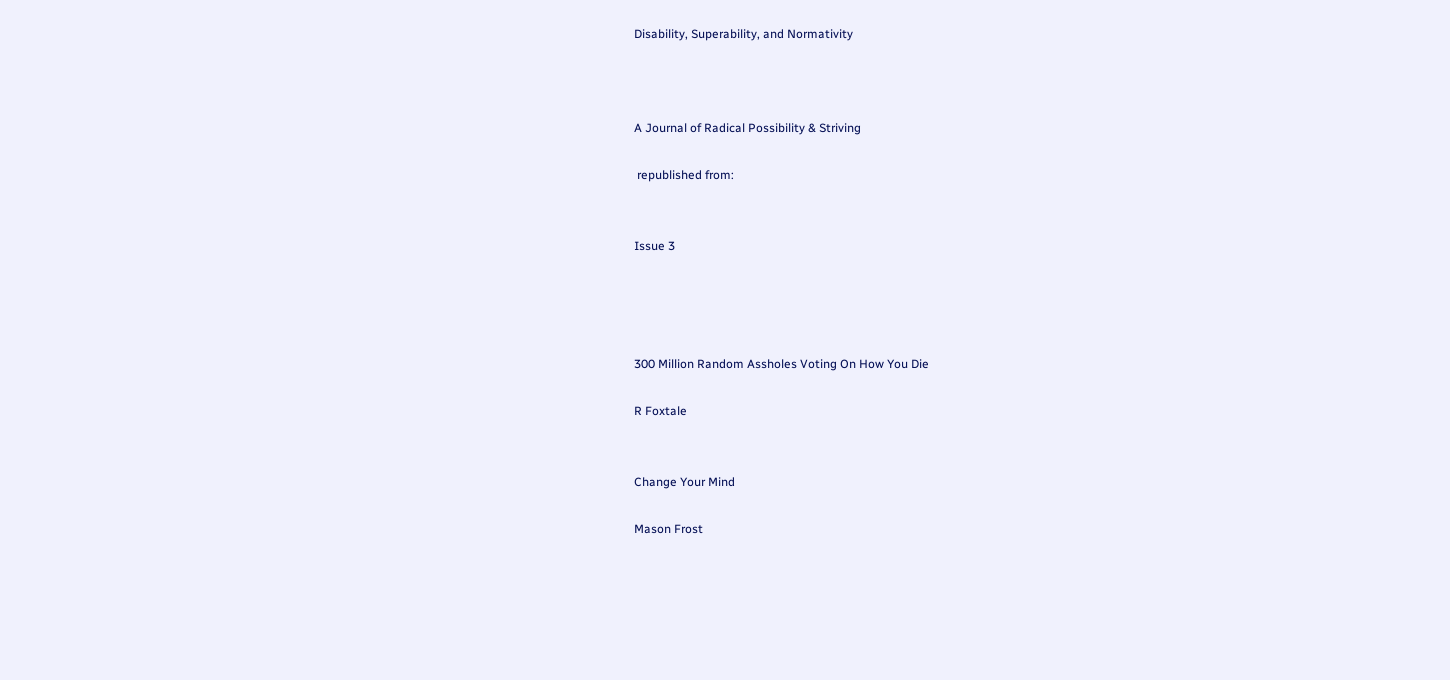Disability, Superability, and Normativity



A Journal of Radical Possibility & Striving

 republished from:


Issue 3




300 Million Random Assholes Voting On How You Die

R Foxtale


Change Your Mind

Mason Frost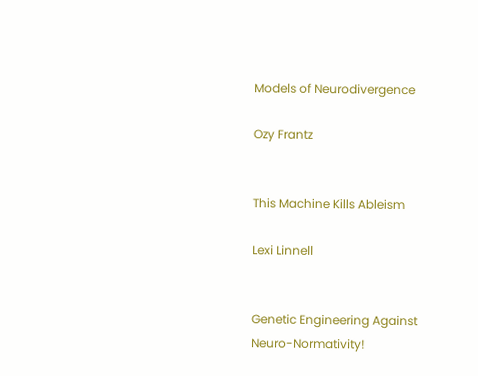Models of Neurodivergence

Ozy Frantz


This Machine Kills Ableism

Lexi Linnell


Genetic Engineering Against Neuro-Normativity!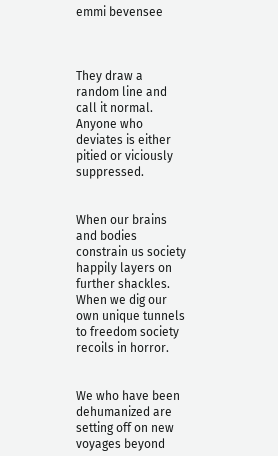emmi bevensee



They draw a random line and call it normal. Anyone who deviates is either pitied or viciously suppressed.


When our brains and bodies constrain us society happily layers on further shackles. When we dig our own unique tunnels to freedom society recoils in horror.


We who have been dehumanized are setting off on new voyages beyond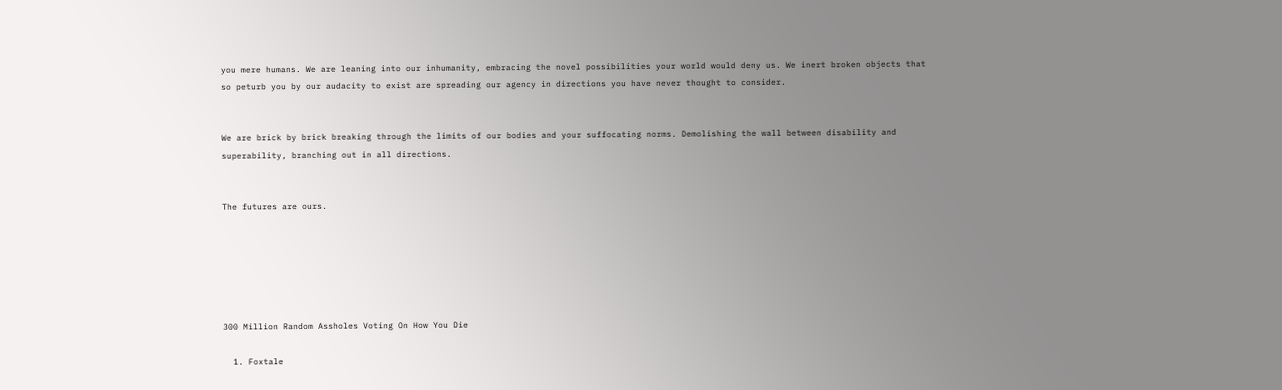you mere humans. We are leaning into our inhumanity, embracing the novel possibilities your world would deny us. We inert broken objects that so peturb you by our audacity to exist are spreading our agency in directions you have never thought to consider.


We are brick by brick breaking through the limits of our bodies and your suffocating norms. Demolishing the wall between disability and superability, branching out in all directions.


The futures are ours.






300 Million Random Assholes Voting On How You Die

  1. Foxtale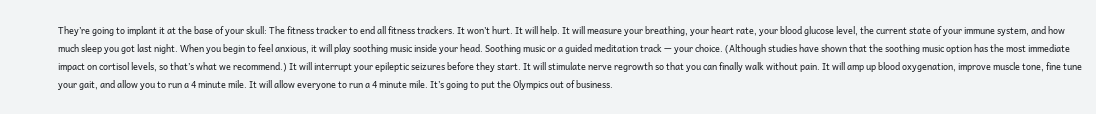They’re going to implant it at the base of your skull: The fitness tracker to end all fitness trackers. It won’t hurt. It will help. It will measure your breathing, your heart rate, your blood glucose level, the current state of your immune system, and how much sleep you got last night. When you begin to feel anxious, it will play soothing music inside your head. Soothing music or a guided meditation track — your choice. (Although studies have shown that the soothing music option has the most immediate impact on cortisol levels, so that’s what we recommend.) It will interrupt your epileptic seizures before they start. It will stimulate nerve regrowth so that you can finally walk without pain. It will amp up blood oxygenation, improve muscle tone, fine tune your gait, and allow you to run a 4 minute mile. It will allow everyone to run a 4 minute mile. It’s going to put the Olympics out of business.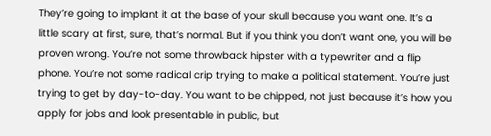They’re going to implant it at the base of your skull because you want one. It’s a little scary at first, sure, that’s normal. But if you think you don’t want one, you will be proven wrong. You’re not some throwback hipster with a typewriter and a flip phone. You’re not some radical crip trying to make a political statement. You’re just trying to get by day-to-day. You want to be chipped, not just because it’s how you apply for jobs and look presentable in public, but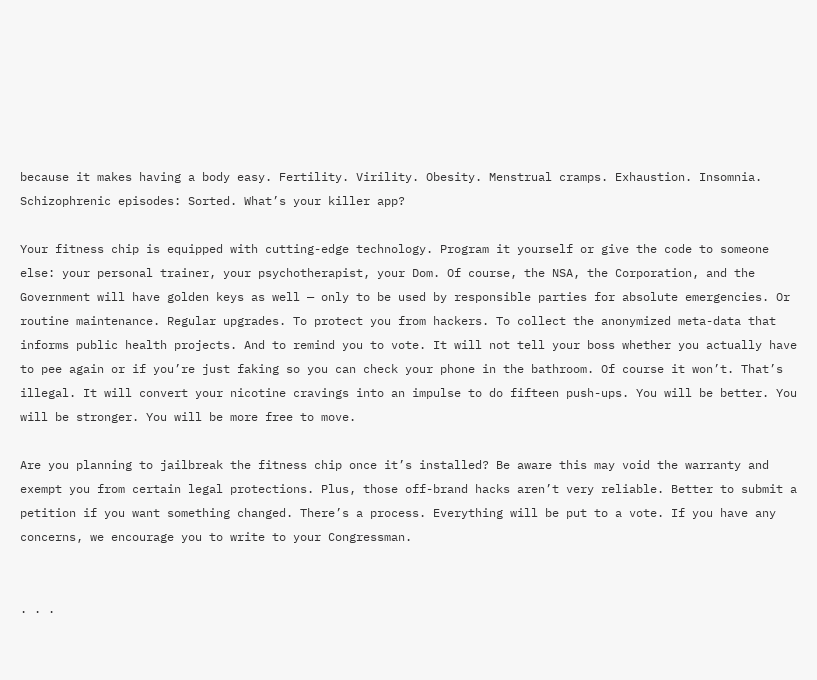because it makes having a body easy. Fertility. Virility. Obesity. Menstrual cramps. Exhaustion. Insomnia. Schizophrenic episodes: Sorted. What’s your killer app?

Your fitness chip is equipped with cutting-edge technology. Program it yourself or give the code to someone else: your personal trainer, your psychotherapist, your Dom. Of course, the NSA, the Corporation, and the Government will have golden keys as well — only to be used by responsible parties for absolute emergencies. Or routine maintenance. Regular upgrades. To protect you from hackers. To collect the anonymized meta-data that informs public health projects. And to remind you to vote. It will not tell your boss whether you actually have to pee again or if you’re just faking so you can check your phone in the bathroom. Of course it won’t. That’s illegal. It will convert your nicotine cravings into an impulse to do fifteen push-ups. You will be better. You will be stronger. You will be more free to move.

Are you planning to jailbreak the fitness chip once it’s installed? Be aware this may void the warranty and exempt you from certain legal protections. Plus, those off-brand hacks aren’t very reliable. Better to submit a petition if you want something changed. There’s a process. Everything will be put to a vote. If you have any concerns, we encourage you to write to your Congressman.


. . .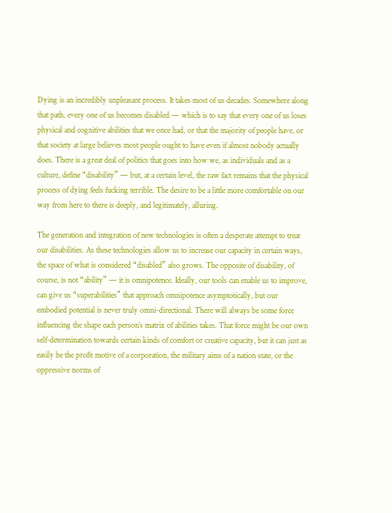Dying is an incredibly unpleasant process. It takes most of us decades. Somewhere along that path, every one of us becomes disabled — which is to say that every one of us loses physical and cognitive abilities that we once had, or that the majority of people have, or that society at large believes most people ought to have even if almost nobody actually does. There is a great deal of politics that goes into how we, as individuals and as a culture, define “disability” — but, at a certain level, the raw fact remains that the physical process of dying feels fucking terrible. The desire to be a little more comfortable on our way from here to there is deeply, and legitimately, alluring.

The generation and integration of new technologies is often a desperate attempt to treat our disabilities. As these technologies allow us to increase our capacity in certain ways, the space of what is considered “disabled” also grows. The opposite of disability, of course, is not “ability” — it is omnipotence. Ideally, our tools can enable us to improve, can give us “superabilities” that approach omnipotence asymptotically, but our embodied potential is never truly omni-directional. There will always be some force influencing the shape each person’s matrix of abilities takes. That force might be our own self-determination towards certain kinds of comfort or creative capacity, but it can just as easily be the profit motive of a corporation, the military aims of a nation state, or the oppressive norms of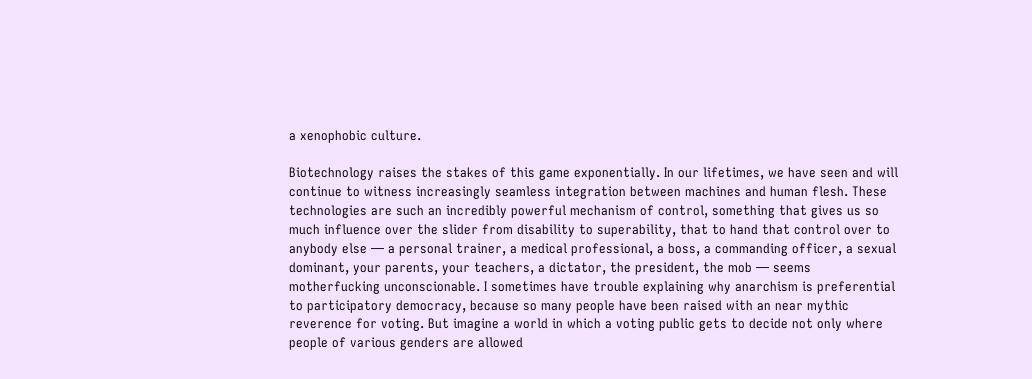a xenophobic culture.

Biotechnology raises the stakes of this game exponentially. In our lifetimes, we have seen and will continue to witness increasingly seamless integration between machines and human flesh. These technologies are such an incredibly powerful mechanism of control, something that gives us so much influence over the slider from disability to superability, that to hand that control over to anybody else — a personal trainer, a medical professional, a boss, a commanding officer, a sexual dominant, your parents, your teachers, a dictator, the president, the mob — seems motherfucking unconscionable. I sometimes have trouble explaining why anarchism is preferential to participatory democracy, because so many people have been raised with an near mythic reverence for voting. But imagine a world in which a voting public gets to decide not only where people of various genders are allowed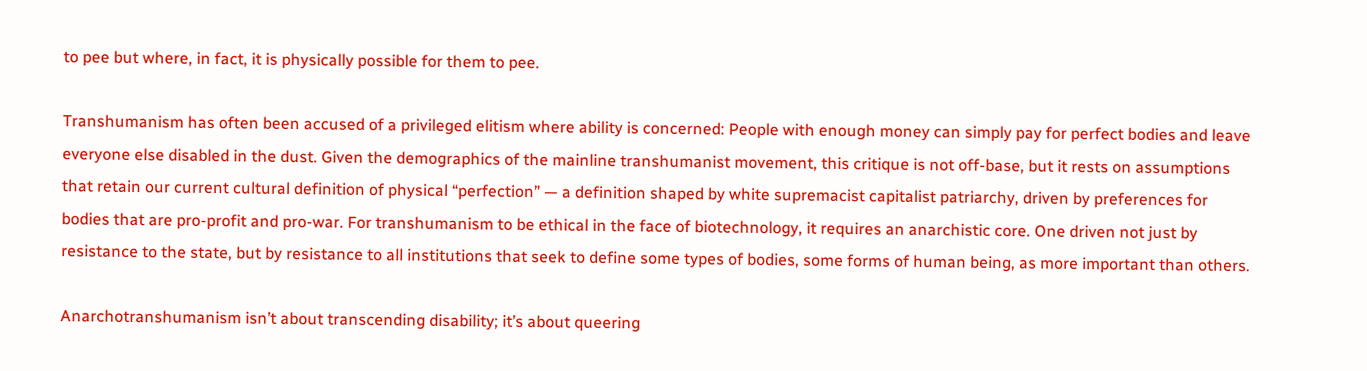to pee but where, in fact, it is physically possible for them to pee.

Transhumanism has often been accused of a privileged elitism where ability is concerned: People with enough money can simply pay for perfect bodies and leave everyone else disabled in the dust. Given the demographics of the mainline transhumanist movement, this critique is not off-base, but it rests on assumptions that retain our current cultural definition of physical “perfection” — a definition shaped by white supremacist capitalist patriarchy, driven by preferences for bodies that are pro-profit and pro-war. For transhumanism to be ethical in the face of biotechnology, it requires an anarchistic core. One driven not just by resistance to the state, but by resistance to all institutions that seek to define some types of bodies, some forms of human being, as more important than others.

Anarchotranshumanism isn’t about transcending disability; it’s about queering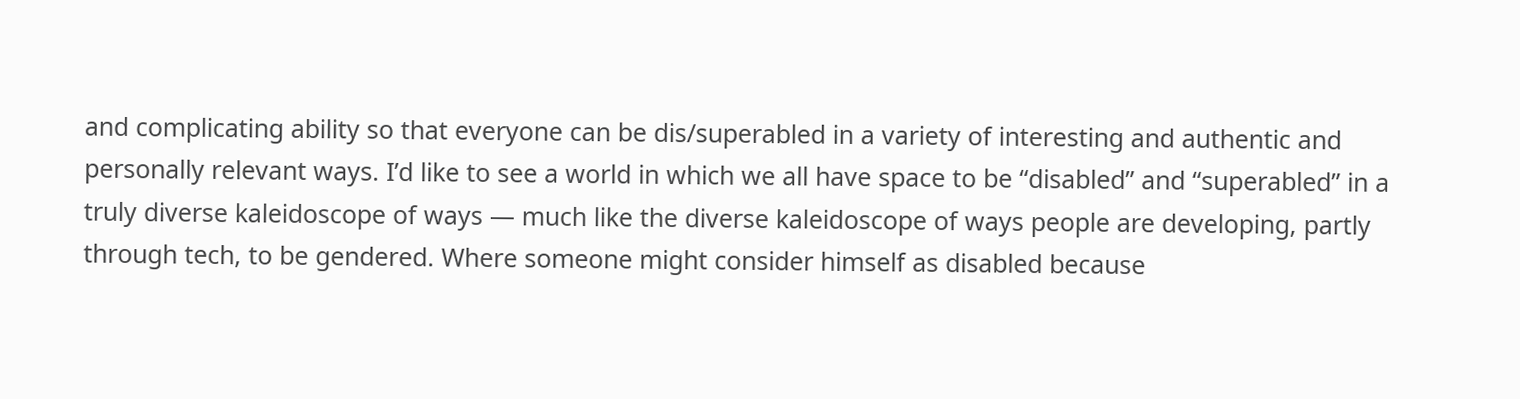and complicating ability so that everyone can be dis/superabled in a variety of interesting and authentic and personally relevant ways. I’d like to see a world in which we all have space to be “disabled” and “superabled” in a truly diverse kaleidoscope of ways — much like the diverse kaleidoscope of ways people are developing, partly through tech, to be gendered. Where someone might consider himself as disabled because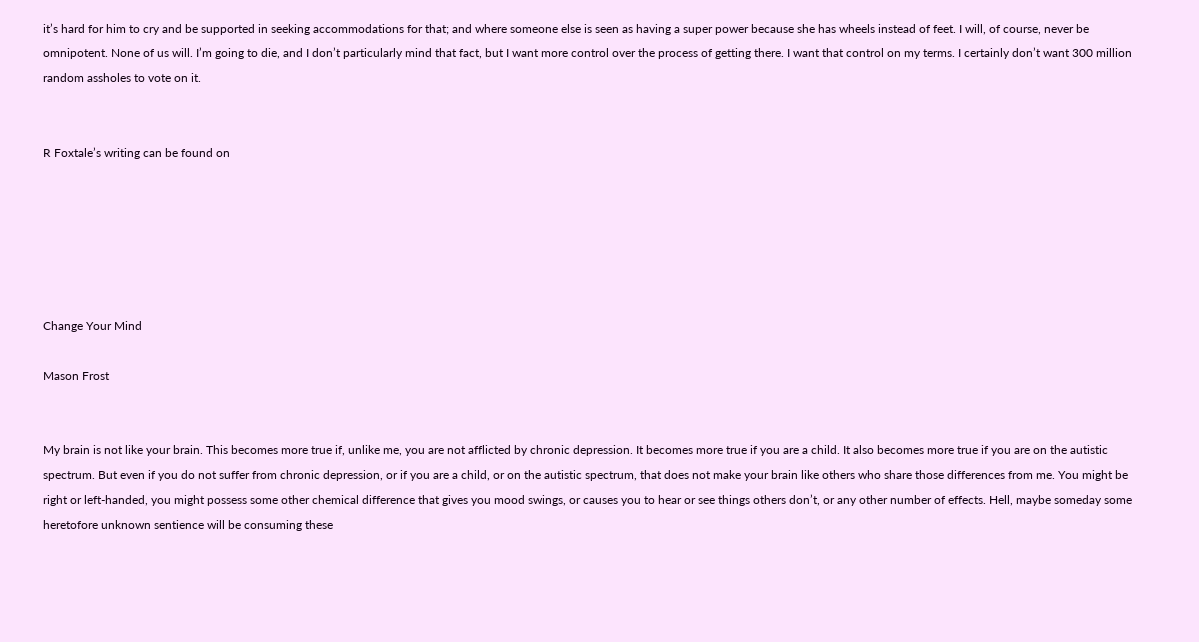it’s hard for him to cry and be supported in seeking accommodations for that; and where someone else is seen as having a super power because she has wheels instead of feet. I will, of course, never be omnipotent. None of us will. I’m going to die, and I don’t particularly mind that fact, but I want more control over the process of getting there. I want that control on my terms. I certainly don’t want 300 million random assholes to vote on it.


R Foxtale’s writing can be found on






Change Your Mind

Mason Frost


My brain is not like your brain. This becomes more true if, unlike me, you are not afflicted by chronic depression. It becomes more true if you are a child. It also becomes more true if you are on the autistic spectrum. But even if you do not suffer from chronic depression, or if you are a child, or on the autistic spectrum, that does not make your brain like others who share those differences from me. You might be right or left-handed, you might possess some other chemical difference that gives you mood swings, or causes you to hear or see things others don’t, or any other number of effects. Hell, maybe someday some heretofore unknown sentience will be consuming these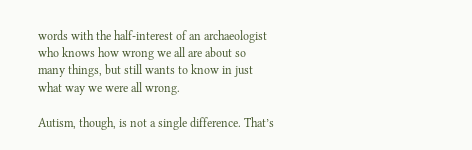words with the half-interest of an archaeologist who knows how wrong we all are about so many things, but still wants to know in just what way we were all wrong.

Autism, though, is not a single difference. That’s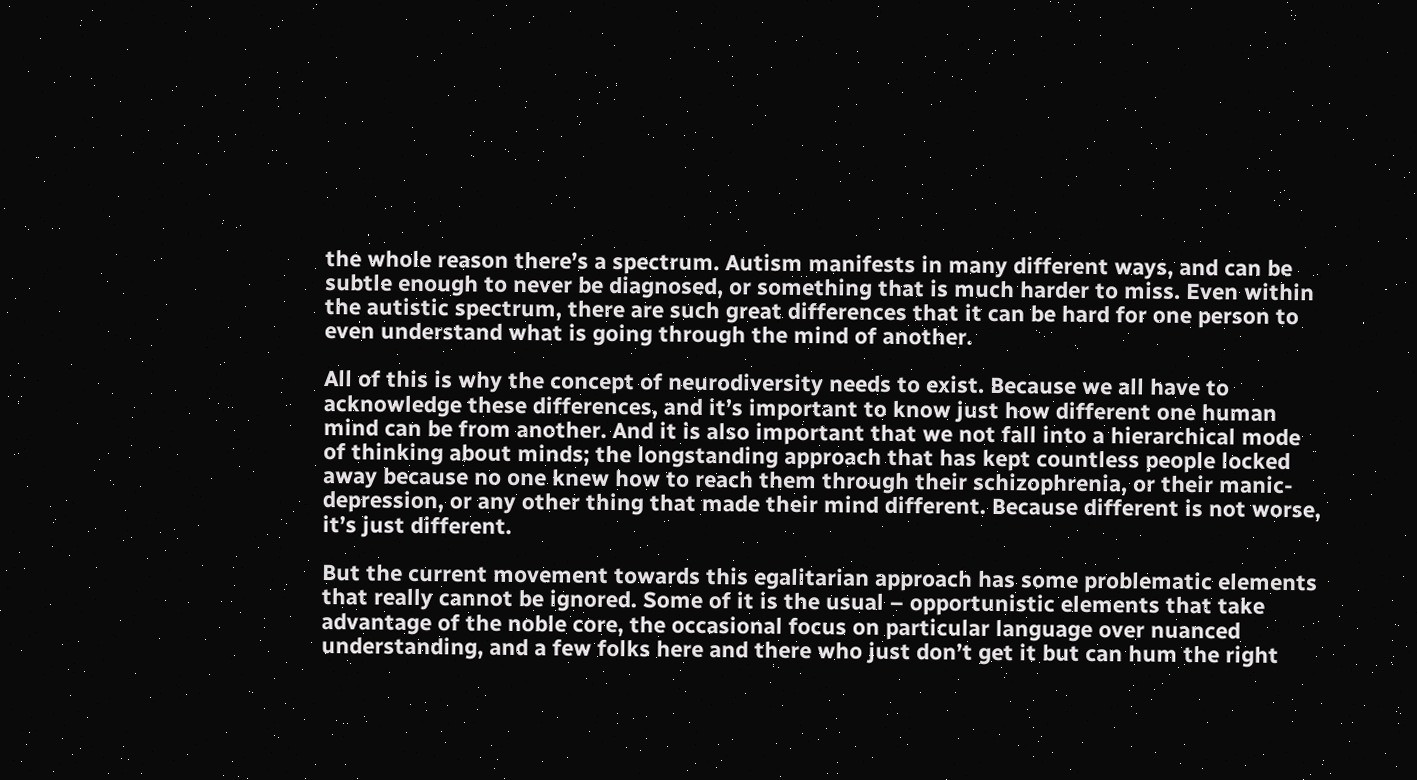the whole reason there’s a spectrum. Autism manifests in many different ways, and can be subtle enough to never be diagnosed, or something that is much harder to miss. Even within the autistic spectrum, there are such great differences that it can be hard for one person to even understand what is going through the mind of another.

All of this is why the concept of neurodiversity needs to exist. Because we all have to acknowledge these differences, and it’s important to know just how different one human mind can be from another. And it is also important that we not fall into a hierarchical mode of thinking about minds; the longstanding approach that has kept countless people locked away because no one knew how to reach them through their schizophrenia, or their manic-depression, or any other thing that made their mind different. Because different is not worse, it’s just different.

But the current movement towards this egalitarian approach has some problematic elements that really cannot be ignored. Some of it is the usual – opportunistic elements that take advantage of the noble core, the occasional focus on particular language over nuanced understanding, and a few folks here and there who just don’t get it but can hum the right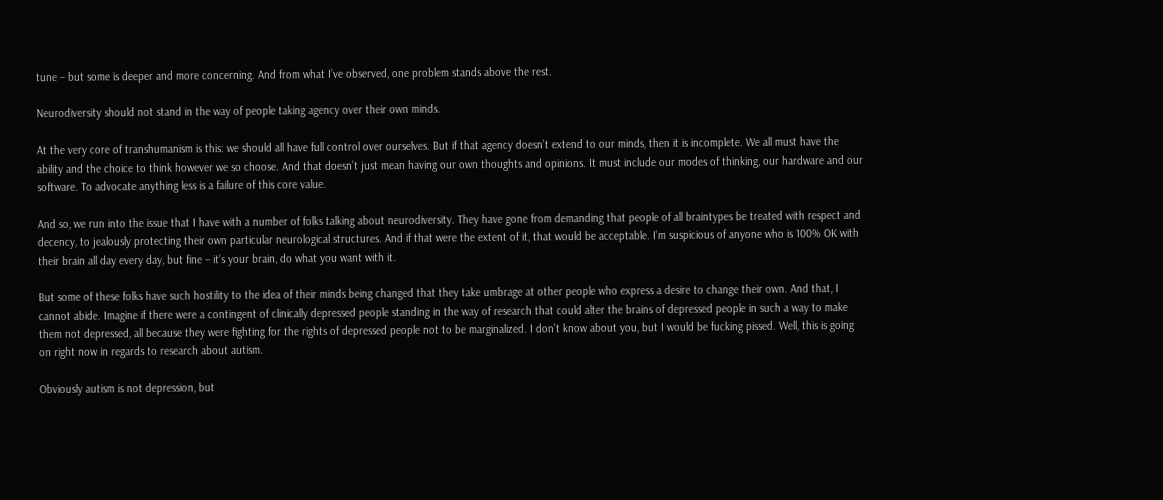tune – but some is deeper and more concerning. And from what I’ve observed, one problem stands above the rest.

Neurodiversity should not stand in the way of people taking agency over their own minds.

At the very core of transhumanism is this: we should all have full control over ourselves. But if that agency doesn’t extend to our minds, then it is incomplete. We all must have the ability and the choice to think however we so choose. And that doesn’t just mean having our own thoughts and opinions. It must include our modes of thinking, our hardware and our software. To advocate anything less is a failure of this core value.

And so, we run into the issue that I have with a number of folks talking about neurodiversity. They have gone from demanding that people of all braintypes be treated with respect and decency, to jealously protecting their own particular neurological structures. And if that were the extent of it, that would be acceptable. I’m suspicious of anyone who is 100% OK with their brain all day every day, but fine – it’s your brain, do what you want with it.

But some of these folks have such hostility to the idea of their minds being changed that they take umbrage at other people who express a desire to change their own. And that, I cannot abide. Imagine if there were a contingent of clinically depressed people standing in the way of research that could alter the brains of depressed people in such a way to make them not depressed, all because they were fighting for the rights of depressed people not to be marginalized. I don’t know about you, but I would be fucking pissed. Well, this is going on right now in regards to research about autism.

Obviously autism is not depression, but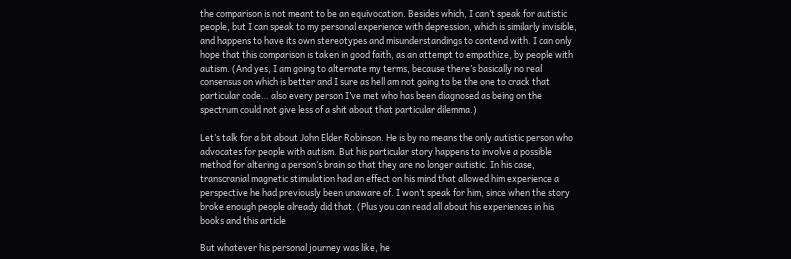the comparison is not meant to be an equivocation. Besides which, I can’t speak for autistic people, but I can speak to my personal experience with depression, which is similarly invisible, and happens to have its own stereotypes and misunderstandings to contend with. I can only hope that this comparison is taken in good faith, as an attempt to empathize, by people with autism. (And yes, I am going to alternate my terms, because there’s basically no real consensus on which is better and I sure as hell am not going to be the one to crack that particular code… also every person I’ve met who has been diagnosed as being on the spectrum could not give less of a shit about that particular dilemma.)

Let’s talk for a bit about John Elder Robinson. He is by no means the only autistic person who advocates for people with autism. But his particular story happens to involve a possible method for altering a person’s brain so that they are no longer autistic. In his case, transcranial magnetic stimulation had an effect on his mind that allowed him experience a perspective he had previously been unaware of. I won’t speak for him, since when the story broke enough people already did that. (Plus you can read all about his experiences in his books and this article

But whatever his personal journey was like, he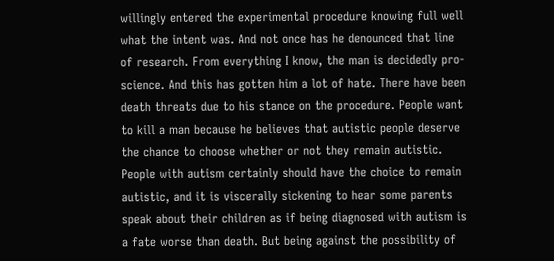willingly entered the experimental procedure knowing full well what the intent was. And not once has he denounced that line of research. From everything I know, the man is decidedly pro-science. And this has gotten him a lot of hate. There have been death threats due to his stance on the procedure. People want to kill a man because he believes that autistic people deserve the chance to choose whether or not they remain autistic. People with autism certainly should have the choice to remain autistic, and it is viscerally sickening to hear some parents speak about their children as if being diagnosed with autism is a fate worse than death. But being against the possibility of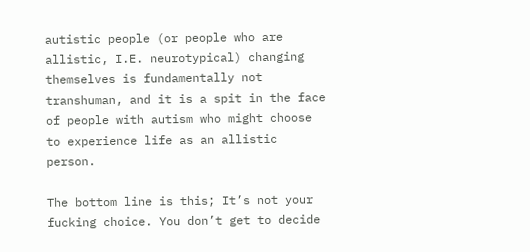autistic people (or people who are allistic, I.E. neurotypical) changing themselves is fundamentally not transhuman, and it is a spit in the face of people with autism who might choose to experience life as an allistic person.

The bottom line is this; It’s not your fucking choice. You don’t get to decide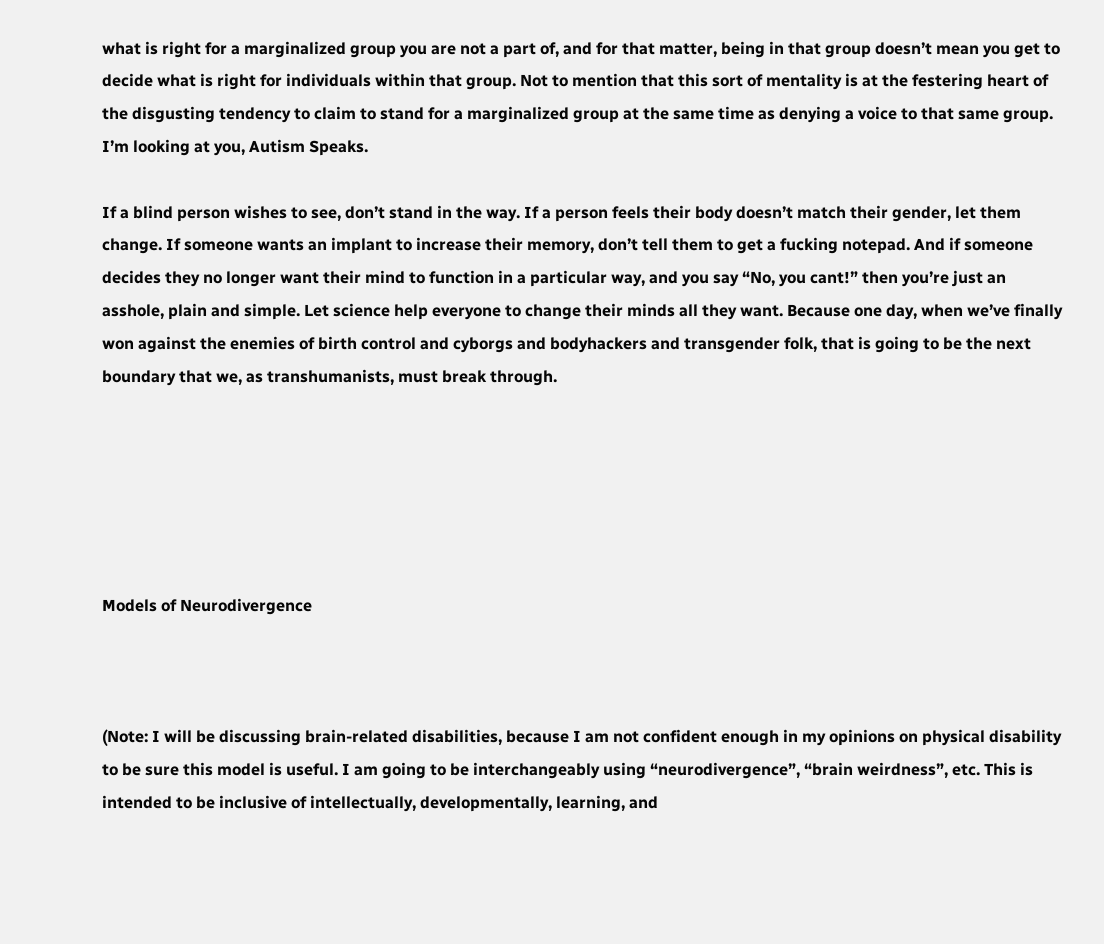what is right for a marginalized group you are not a part of, and for that matter, being in that group doesn’t mean you get to decide what is right for individuals within that group. Not to mention that this sort of mentality is at the festering heart of the disgusting tendency to claim to stand for a marginalized group at the same time as denying a voice to that same group. I’m looking at you, Autism Speaks.

If a blind person wishes to see, don’t stand in the way. If a person feels their body doesn’t match their gender, let them change. If someone wants an implant to increase their memory, don’t tell them to get a fucking notepad. And if someone decides they no longer want their mind to function in a particular way, and you say “No, you cant!” then you’re just an asshole, plain and simple. Let science help everyone to change their minds all they want. Because one day, when we’ve finally won against the enemies of birth control and cyborgs and bodyhackers and transgender folk, that is going to be the next boundary that we, as transhumanists, must break through.






Models of Neurodivergence



(Note: I will be discussing brain-related disabilities, because I am not confident enough in my opinions on physical disability to be sure this model is useful. I am going to be interchangeably using “neurodivergence”, “brain weirdness”, etc. This is intended to be inclusive of intellectually, developmentally, learning, and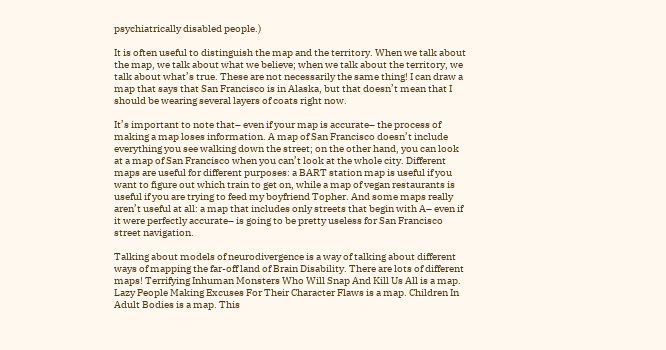psychiatrically disabled people.)

It is often useful to distinguish the map and the territory. When we talk about the map, we talk about what we believe; when we talk about the territory, we talk about what’s true. These are not necessarily the same thing! I can draw a map that says that San Francisco is in Alaska, but that doesn’t mean that I should be wearing several layers of coats right now.

It’s important to note that– even if your map is accurate– the process of making a map loses information. A map of San Francisco doesn’t include everything you see walking down the street; on the other hand, you can look at a map of San Francisco when you can’t look at the whole city. Different maps are useful for different purposes: a BART station map is useful if you want to figure out which train to get on, while a map of vegan restaurants is useful if you are trying to feed my boyfriend Topher. And some maps really aren’t useful at all: a map that includes only streets that begin with A– even if it were perfectly accurate– is going to be pretty useless for San Francisco street navigation.

Talking about models of neurodivergence is a way of talking about different ways of mapping the far-off land of Brain Disability. There are lots of different maps! Terrifying Inhuman Monsters Who Will Snap And Kill Us All is a map. Lazy People Making Excuses For Their Character Flaws is a map. Children In Adult Bodies is a map. This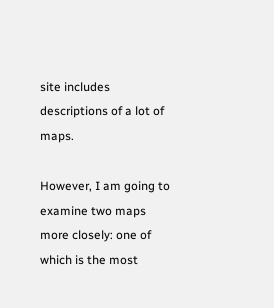site includes descriptions of a lot of maps.

However, I am going to examine two maps more closely: one of which is the most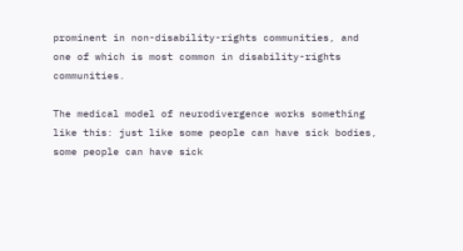prominent in non-disability-rights communities, and one of which is most common in disability-rights communities.

The medical model of neurodivergence works something like this: just like some people can have sick bodies, some people can have sick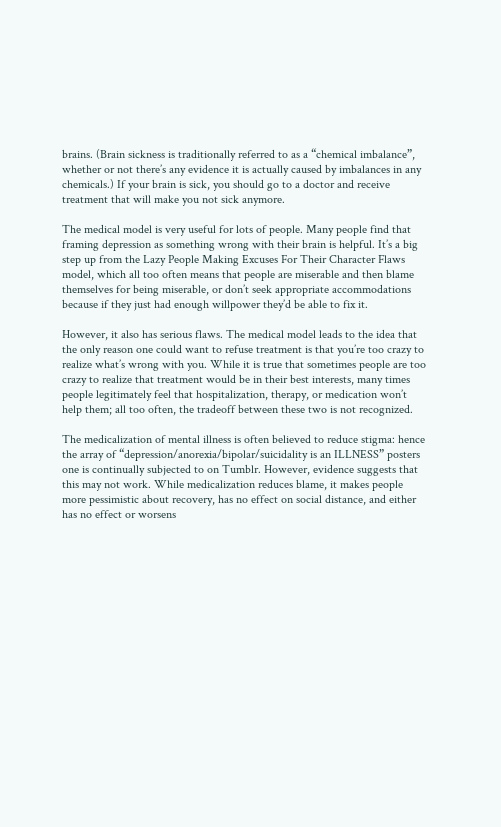brains. (Brain sickness is traditionally referred to as a “chemical imbalance”, whether or not there’s any evidence it is actually caused by imbalances in any chemicals.) If your brain is sick, you should go to a doctor and receive treatment that will make you not sick anymore.

The medical model is very useful for lots of people. Many people find that framing depression as something wrong with their brain is helpful. It’s a big step up from the Lazy People Making Excuses For Their Character Flaws model, which all too often means that people are miserable and then blame themselves for being miserable, or don’t seek appropriate accommodations because if they just had enough willpower they’d be able to fix it.

However, it also has serious flaws. The medical model leads to the idea that the only reason one could want to refuse treatment is that you’re too crazy to realize what’s wrong with you. While it is true that sometimes people are too crazy to realize that treatment would be in their best interests, many times people legitimately feel that hospitalization, therapy, or medication won’t help them; all too often, the tradeoff between these two is not recognized.

The medicalization of mental illness is often believed to reduce stigma: hence the array of “depression/anorexia/bipolar/suicidality is an ILLNESS” posters one is continually subjected to on Tumblr. However, evidence suggests that this may not work. While medicalization reduces blame, it makes people more pessimistic about recovery, has no effect on social distance, and either has no effect or worsens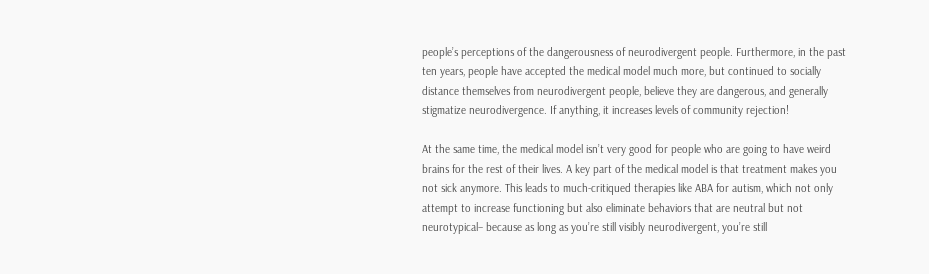people’s perceptions of the dangerousness of neurodivergent people. Furthermore, in the past ten years, people have accepted the medical model much more, but continued to socially distance themselves from neurodivergent people, believe they are dangerous, and generally stigmatize neurodivergence. If anything, it increases levels of community rejection!

At the same time, the medical model isn’t very good for people who are going to have weird brains for the rest of their lives. A key part of the medical model is that treatment makes you not sick anymore. This leads to much-critiqued therapies like ABA for autism, which not only attempt to increase functioning but also eliminate behaviors that are neutral but not neurotypical– because as long as you’re still visibly neurodivergent, you’re still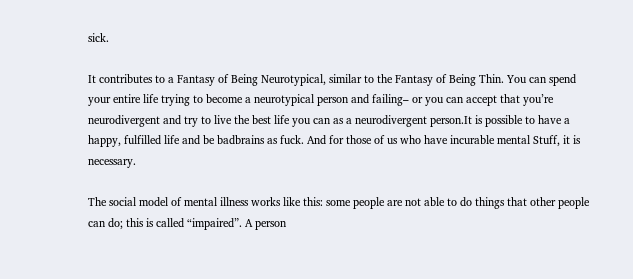sick.

It contributes to a Fantasy of Being Neurotypical, similar to the Fantasy of Being Thin. You can spend your entire life trying to become a neurotypical person and failing– or you can accept that you’re neurodivergent and try to live the best life you can as a neurodivergent person.It is possible to have a happy, fulfilled life and be badbrains as fuck. And for those of us who have incurable mental Stuff, it is necessary.

The social model of mental illness works like this: some people are not able to do things that other people can do; this is called “impaired”. A person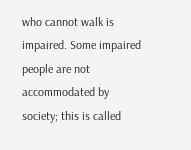who cannot walk is impaired. Some impaired people are not accommodated by society; this is called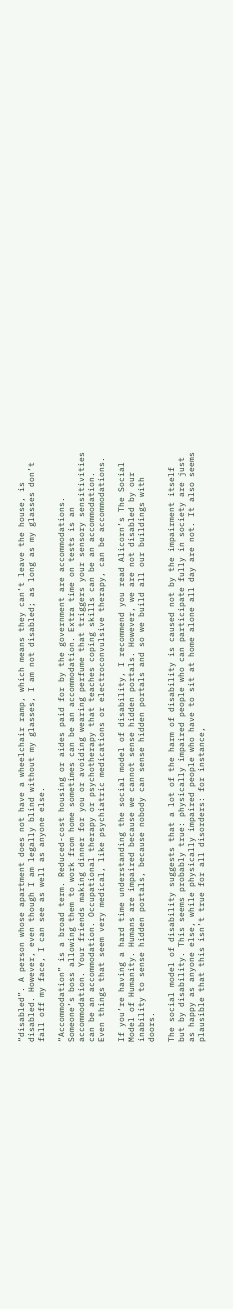“disabled”. A person whose apartment does not have a wheelchair ramp, which means they can’t leave the house, is disabled. However, even though I am legally blind without my glasses, I am not disabled; as long as my glasses don’t fall off my face, I can see as well as anyone else.

“Accommodation” is a broad term. Reduced-cost housing or aides paid for by the government are accommodations. Someone’s boss allowing them to work from home sometimes can be an accommodation. Extra time on tests is an accommodation. Your friends making dinner for you or avoiding wearing perfume that triggers your sensory sensitivities can be an accommodation. Occupational therapy or psychotherapy that teaches coping skills can be an accommodation. Even things that seem very medical, like psychiatric medications or electroconvulsive therapy, can be accommodations.

If you’re having a hard time understanding the social model of disability, I recommend you read Alicorn’s The Social Model of Humanity. Humans are impaired because we cannot sense hidden portals. However, we are not disabled by our inability to sense hidden portals, because nobody can sense hidden portals and so we build all our buildings with doors.

The social model of disability suggests that a lot of the harm of disability is caused not by the impairment itself but by disability. This seems probably true: physically impaired people who can participate fully in society are just as happy as anyone else, while physically impaired people who have to sit at home alone all day are not. It also seems plausible that this isn’t true for all disorders: for instance,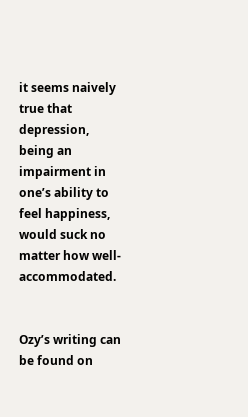it seems naively true that depression, being an impairment in one’s ability to feel happiness, would suck no matter how well-accommodated.


Ozy’s writing can be found on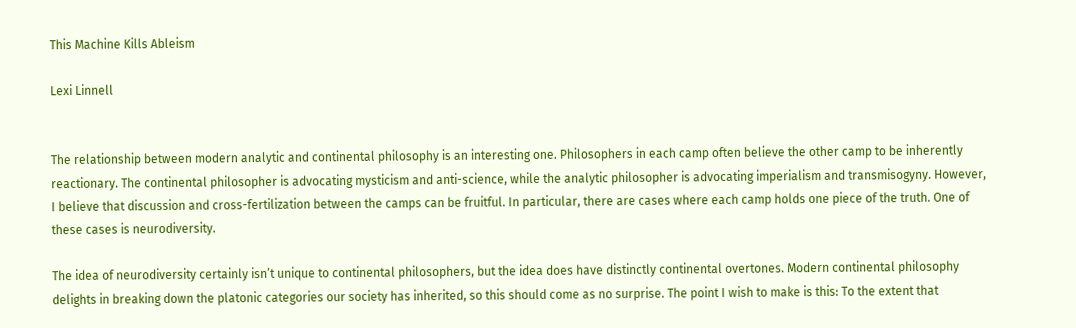This Machine Kills Ableism

Lexi Linnell


The relationship between modern analytic and continental philosophy is an interesting one. Philosophers in each camp often believe the other camp to be inherently reactionary. The continental philosopher is advocating mysticism and anti-science, while the analytic philosopher is advocating imperialism and transmisogyny. However, I believe that discussion and cross-fertilization between the camps can be fruitful. In particular, there are cases where each camp holds one piece of the truth. One of these cases is neurodiversity.

The idea of neurodiversity certainly isn’t unique to continental philosophers, but the idea does have distinctly continental overtones. Modern continental philosophy delights in breaking down the platonic categories our society has inherited, so this should come as no surprise. The point I wish to make is this: To the extent that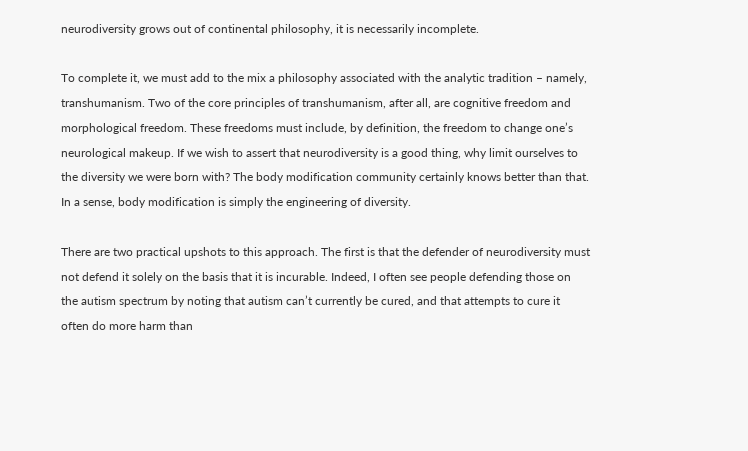neurodiversity grows out of continental philosophy, it is necessarily incomplete.

To complete it, we must add to the mix a philosophy associated with the analytic tradition – namely, transhumanism. Two of the core principles of transhumanism, after all, are cognitive freedom and morphological freedom. These freedoms must include, by definition, the freedom to change one’s neurological makeup. If we wish to assert that neurodiversity is a good thing, why limit ourselves to the diversity we were born with? The body modification community certainly knows better than that. In a sense, body modification is simply the engineering of diversity.

There are two practical upshots to this approach. The first is that the defender of neurodiversity must not defend it solely on the basis that it is incurable. Indeed, I often see people defending those on the autism spectrum by noting that autism can’t currently be cured, and that attempts to cure it often do more harm than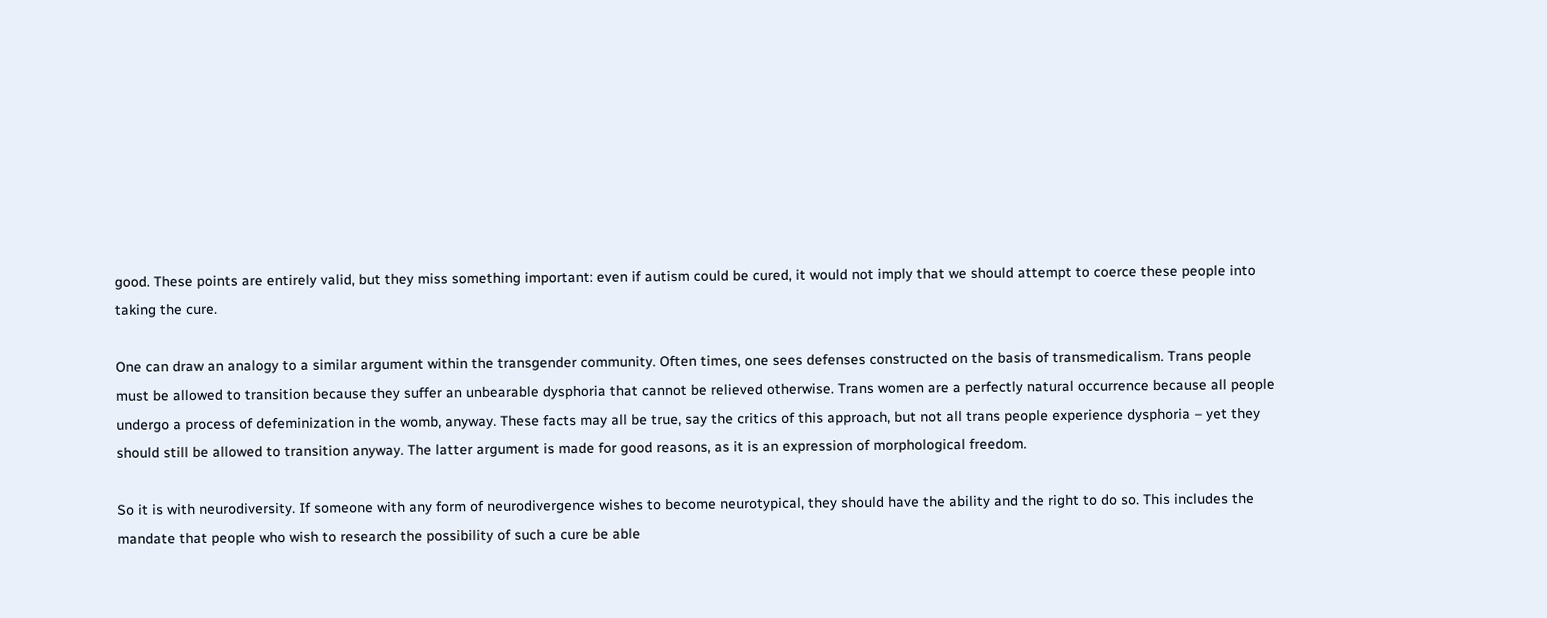good. These points are entirely valid, but they miss something important: even if autism could be cured, it would not imply that we should attempt to coerce these people into taking the cure.

One can draw an analogy to a similar argument within the transgender community. Often times, one sees defenses constructed on the basis of transmedicalism. Trans people must be allowed to transition because they suffer an unbearable dysphoria that cannot be relieved otherwise. Trans women are a perfectly natural occurrence because all people undergo a process of defeminization in the womb, anyway. These facts may all be true, say the critics of this approach, but not all trans people experience dysphoria – yet they should still be allowed to transition anyway. The latter argument is made for good reasons, as it is an expression of morphological freedom.

So it is with neurodiversity. If someone with any form of neurodivergence wishes to become neurotypical, they should have the ability and the right to do so. This includes the mandate that people who wish to research the possibility of such a cure be able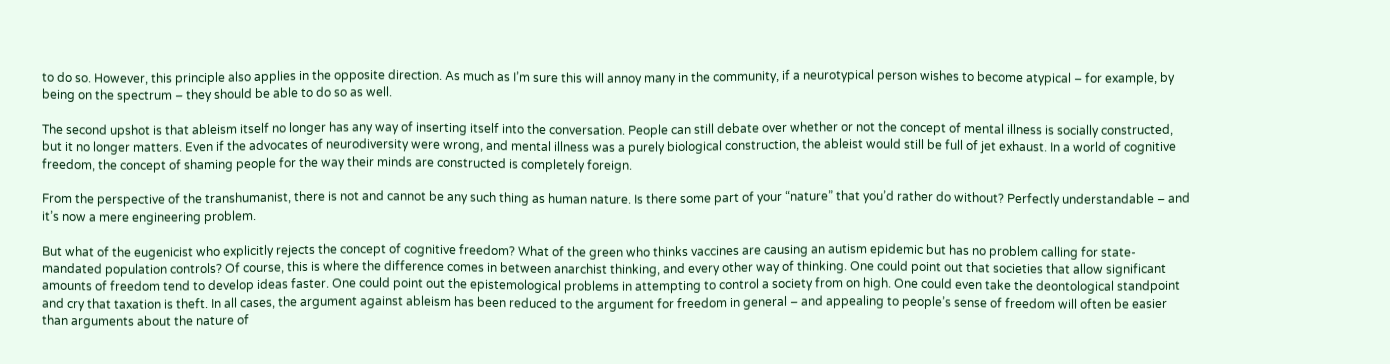to do so. However, this principle also applies in the opposite direction. As much as I’m sure this will annoy many in the community, if a neurotypical person wishes to become atypical – for example, by being on the spectrum – they should be able to do so as well.

The second upshot is that ableism itself no longer has any way of inserting itself into the conversation. People can still debate over whether or not the concept of mental illness is socially constructed, but it no longer matters. Even if the advocates of neurodiversity were wrong, and mental illness was a purely biological construction, the ableist would still be full of jet exhaust. In a world of cognitive freedom, the concept of shaming people for the way their minds are constructed is completely foreign.

From the perspective of the transhumanist, there is not and cannot be any such thing as human nature. Is there some part of your “nature” that you’d rather do without? Perfectly understandable – and it’s now a mere engineering problem.

But what of the eugenicist who explicitly rejects the concept of cognitive freedom? What of the green who thinks vaccines are causing an autism epidemic but has no problem calling for state-mandated population controls? Of course, this is where the difference comes in between anarchist thinking, and every other way of thinking. One could point out that societies that allow significant amounts of freedom tend to develop ideas faster. One could point out the epistemological problems in attempting to control a society from on high. One could even take the deontological standpoint and cry that taxation is theft. In all cases, the argument against ableism has been reduced to the argument for freedom in general – and appealing to people’s sense of freedom will often be easier than arguments about the nature of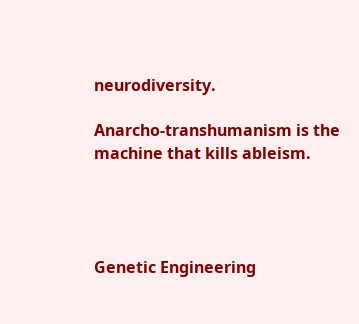neurodiversity.

Anarcho-transhumanism is the machine that kills ableism.




Genetic Engineering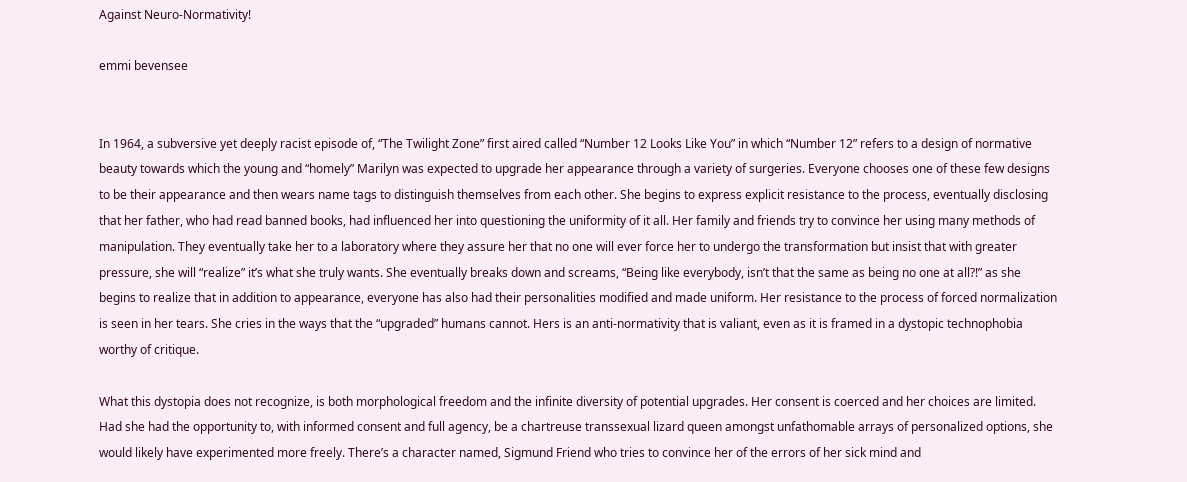Against Neuro-Normativity!

emmi bevensee


In 1964, a subversive yet deeply racist episode of, “The Twilight Zone” first aired called “Number 12 Looks Like You” in which “Number 12” refers to a design of normative beauty towards which the young and “homely” Marilyn was expected to upgrade her appearance through a variety of surgeries. Everyone chooses one of these few designs to be their appearance and then wears name tags to distinguish themselves from each other. She begins to express explicit resistance to the process, eventually disclosing that her father, who had read banned books, had influenced her into questioning the uniformity of it all. Her family and friends try to convince her using many methods of manipulation. They eventually take her to a laboratory where they assure her that no one will ever force her to undergo the transformation but insist that with greater pressure, she will “realize” it’s what she truly wants. She eventually breaks down and screams, “Being like everybody, isn’t that the same as being no one at all?!” as she begins to realize that in addition to appearance, everyone has also had their personalities modified and made uniform. Her resistance to the process of forced normalization is seen in her tears. She cries in the ways that the “upgraded” humans cannot. Hers is an anti-normativity that is valiant, even as it is framed in a dystopic technophobia worthy of critique.

What this dystopia does not recognize, is both morphological freedom and the infinite diversity of potential upgrades. Her consent is coerced and her choices are limited. Had she had the opportunity to, with informed consent and full agency, be a chartreuse transsexual lizard queen amongst unfathomable arrays of personalized options, she would likely have experimented more freely. There’s a character named, Sigmund Friend who tries to convince her of the errors of her sick mind and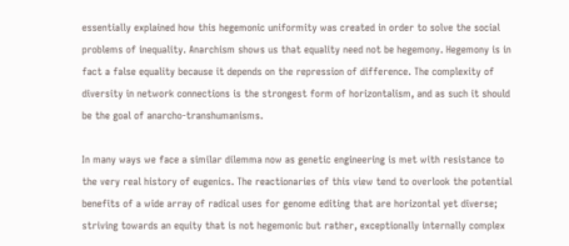essentially explained how this hegemonic uniformity was created in order to solve the social problems of inequality. Anarchism shows us that equality need not be hegemony. Hegemony is in fact a false equality because it depends on the repression of difference. The complexity of diversity in network connections is the strongest form of horizontalism, and as such it should be the goal of anarcho-transhumanisms.

In many ways we face a similar dilemma now as genetic engineering is met with resistance to the very real history of eugenics. The reactionaries of this view tend to overlook the potential benefits of a wide array of radical uses for genome editing that are horizontal yet diverse; striving towards an equity that is not hegemonic but rather, exceptionally internally complex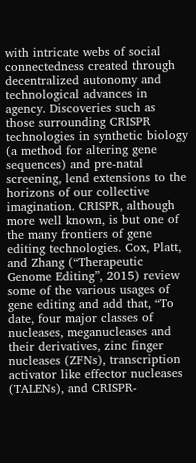with intricate webs of social connectedness created through decentralized autonomy and technological advances in agency. Discoveries such as those surrounding CRISPR technologies in synthetic biology (a method for altering gene sequences) and pre-natal screening, lend extensions to the horizons of our collective imagination. CRISPR, although more well known, is but one of the many frontiers of gene editing technologies. Cox, Platt, and Zhang (“Therapeutic Genome Editing”, 2015) review some of the various usages of gene editing and add that, “To date, four major classes of nucleases, meganucleases and their derivatives, zinc finger nucleases (ZFNs), transcription activator like effector nucleases (TALENs), and CRISPR-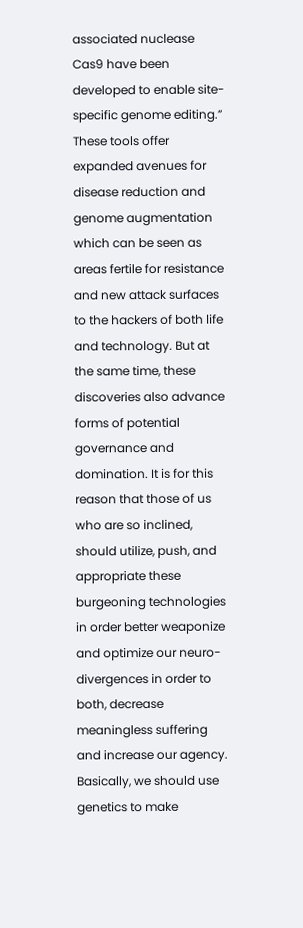associated nuclease Cas9 have been developed to enable site-specific genome editing.” These tools offer expanded avenues for disease reduction and genome augmentation which can be seen as areas fertile for resistance and new attack surfaces to the hackers of both life and technology. But at the same time, these discoveries also advance forms of potential governance and domination. It is for this reason that those of us who are so inclined, should utilize, push, and appropriate these burgeoning technologies in order better weaponize and optimize our neuro-divergences in order to both, decrease meaningless suffering and increase our agency. Basically, we should use genetics to make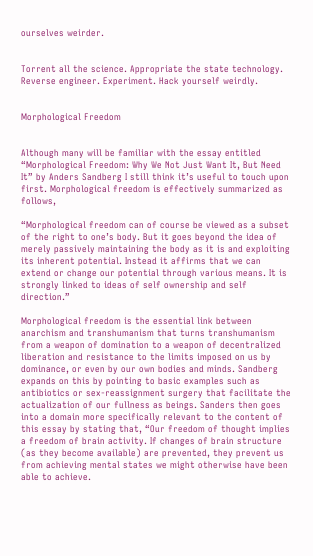ourselves weirder.


Torrent all the science. Appropriate the state technology. Reverse engineer. Experiment. Hack yourself weirdly.


Morphological Freedom


Although many will be familiar with the essay entitled “Morphological Freedom: Why We Not Just Want It, But Need It” by Anders Sandberg I still think it’s useful to touch upon first. Morphological freedom is effectively summarized as follows,

“Morphological freedom can of course be viewed as a subset of the right to one’s body. But it goes beyond the idea of merely passively maintaining the body as it is and exploiting its inherent potential. Instead it affirms that we can extend or change our potential through various means. It is strongly linked to ideas of self ownership and self direction.”

Morphological freedom is the essential link between anarchism and transhumanism that turns transhumanism from a weapon of domination to a weapon of decentralized liberation and resistance to the limits imposed on us by dominance, or even by our own bodies and minds. Sandberg expands on this by pointing to basic examples such as antibiotics or sex-reassignment surgery that facilitate the actualization of our fullness as beings. Sanders then goes into a domain more specifically relevant to the content of this essay by stating that, “Our freedom of thought implies a freedom of brain activity. If changes of brain structure (as they become available) are prevented, they prevent us from achieving mental states we might otherwise have been able to achieve.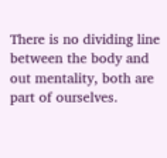There is no dividing line between the body and out mentality, both are part of ourselves.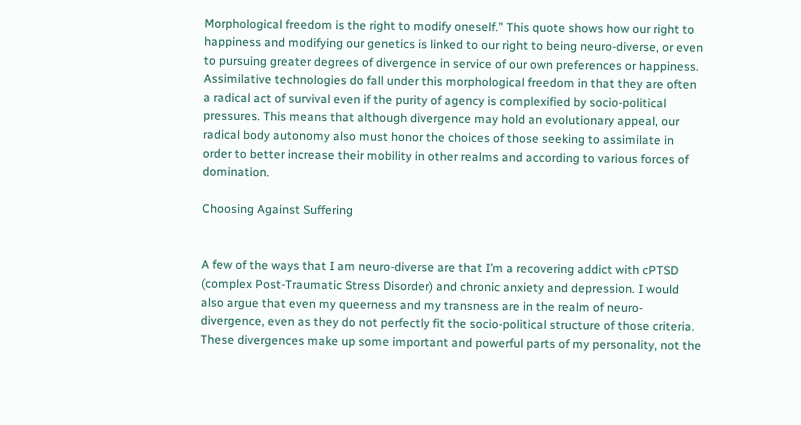Morphological freedom is the right to modify oneself.” This quote shows how our right to happiness and modifying our genetics is linked to our right to being neuro-diverse, or even to pursuing greater degrees of divergence in service of our own preferences or happiness. Assimilative technologies do fall under this morphological freedom in that they are often a radical act of survival even if the purity of agency is complexified by socio-political pressures. This means that although divergence may hold an evolutionary appeal, our radical body autonomy also must honor the choices of those seeking to assimilate in order to better increase their mobility in other realms and according to various forces of domination.

Choosing Against Suffering


A few of the ways that I am neuro-diverse are that I’m a recovering addict with cPTSD (complex Post-Traumatic Stress Disorder) and chronic anxiety and depression. I would also argue that even my queerness and my transness are in the realm of neuro-divergence, even as they do not perfectly fit the socio-political structure of those criteria. These divergences make up some important and powerful parts of my personality, not the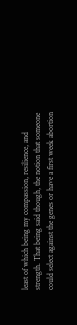least of which being my compassion, resilience, and strength. That being said though, the notion that someone could select against the genes or have a first week abortion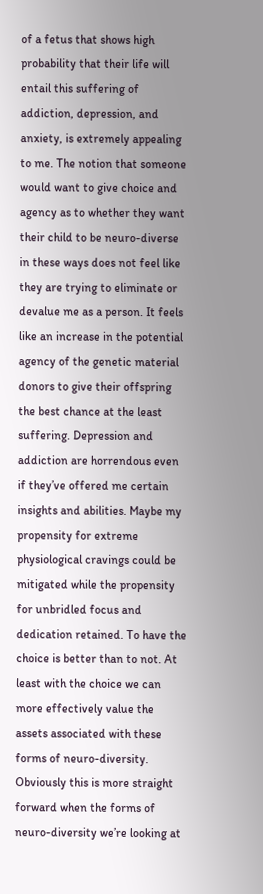of a fetus that shows high probability that their life will entail this suffering of addiction, depression, and anxiety, is extremely appealing to me. The notion that someone would want to give choice and agency as to whether they want their child to be neuro-diverse in these ways does not feel like they are trying to eliminate or devalue me as a person. It feels like an increase in the potential agency of the genetic material donors to give their offspring the best chance at the least suffering. Depression and addiction are horrendous even if they’ve offered me certain insights and abilities. Maybe my propensity for extreme physiological cravings could be mitigated while the propensity for unbridled focus and dedication retained. To have the choice is better than to not. At least with the choice we can more effectively value the assets associated with these forms of neuro-diversity. Obviously this is more straight forward when the forms of neuro-diversity we’re looking at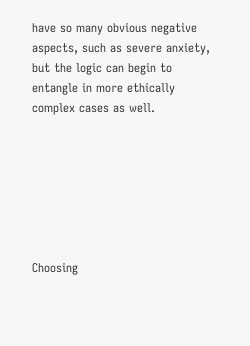have so many obvious negative aspects, such as severe anxiety, but the logic can begin to entangle in more ethically complex cases as well.







Choosing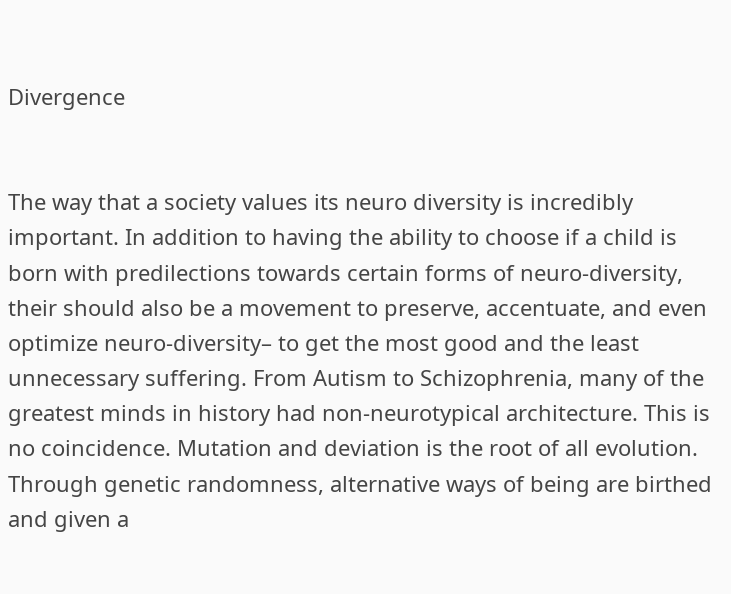Divergence


The way that a society values its neuro diversity is incredibly important. In addition to having the ability to choose if a child is born with predilections towards certain forms of neuro-diversity, their should also be a movement to preserve, accentuate, and even optimize neuro-diversity– to get the most good and the least unnecessary suffering. From Autism to Schizophrenia, many of the greatest minds in history had non-neurotypical architecture. This is no coincidence. Mutation and deviation is the root of all evolution. Through genetic randomness, alternative ways of being are birthed and given a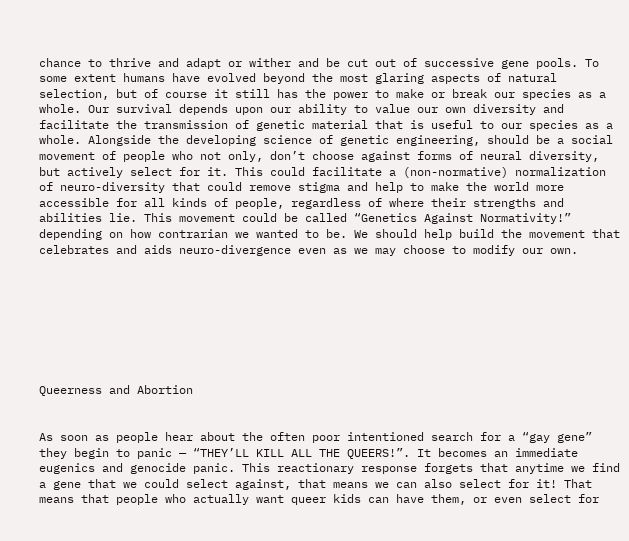chance to thrive and adapt or wither and be cut out of successive gene pools. To some extent humans have evolved beyond the most glaring aspects of natural selection, but of course it still has the power to make or break our species as a whole. Our survival depends upon our ability to value our own diversity and facilitate the transmission of genetic material that is useful to our species as a whole. Alongside the developing science of genetic engineering, should be a social movement of people who not only, don’t choose against forms of neural diversity, but actively select for it. This could facilitate a (non-normative) normalization of neuro-diversity that could remove stigma and help to make the world more accessible for all kinds of people, regardless of where their strengths and abilities lie. This movement could be called “Genetics Against Normativity!” depending on how contrarian we wanted to be. We should help build the movement that celebrates and aids neuro-divergence even as we may choose to modify our own.








Queerness and Abortion


As soon as people hear about the often poor intentioned search for a “gay gene” they begin to panic — “THEY’LL KILL ALL THE QUEERS!”. It becomes an immediate eugenics and genocide panic. This reactionary response forgets that anytime we find a gene that we could select against, that means we can also select for it! That means that people who actually want queer kids can have them, or even select for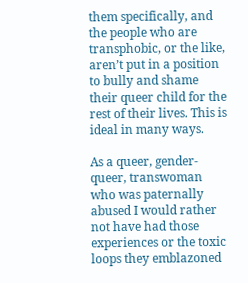them specifically, and the people who are transphobic, or the like, aren’t put in a position to bully and shame their queer child for the rest of their lives. This is ideal in many ways.

As a queer, gender-queer, transwoman who was paternally abused I would rather not have had those experiences or the toxic loops they emblazoned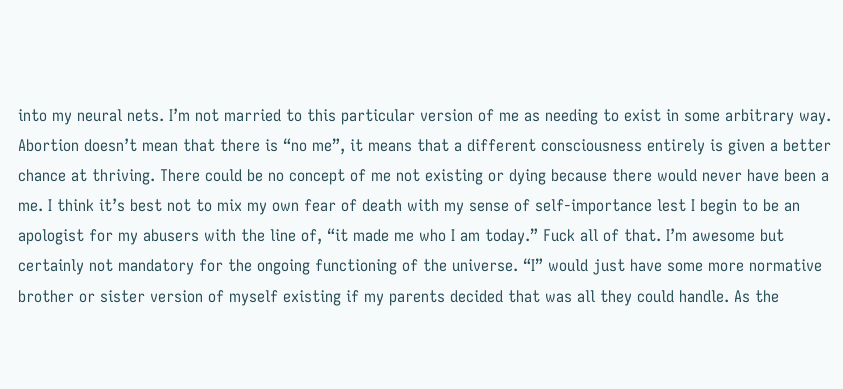into my neural nets. I’m not married to this particular version of me as needing to exist in some arbitrary way. Abortion doesn’t mean that there is “no me”, it means that a different consciousness entirely is given a better chance at thriving. There could be no concept of me not existing or dying because there would never have been a me. I think it’s best not to mix my own fear of death with my sense of self-importance lest I begin to be an apologist for my abusers with the line of, “it made me who I am today.” Fuck all of that. I’m awesome but certainly not mandatory for the ongoing functioning of the universe. “I” would just have some more normative brother or sister version of myself existing if my parents decided that was all they could handle. As the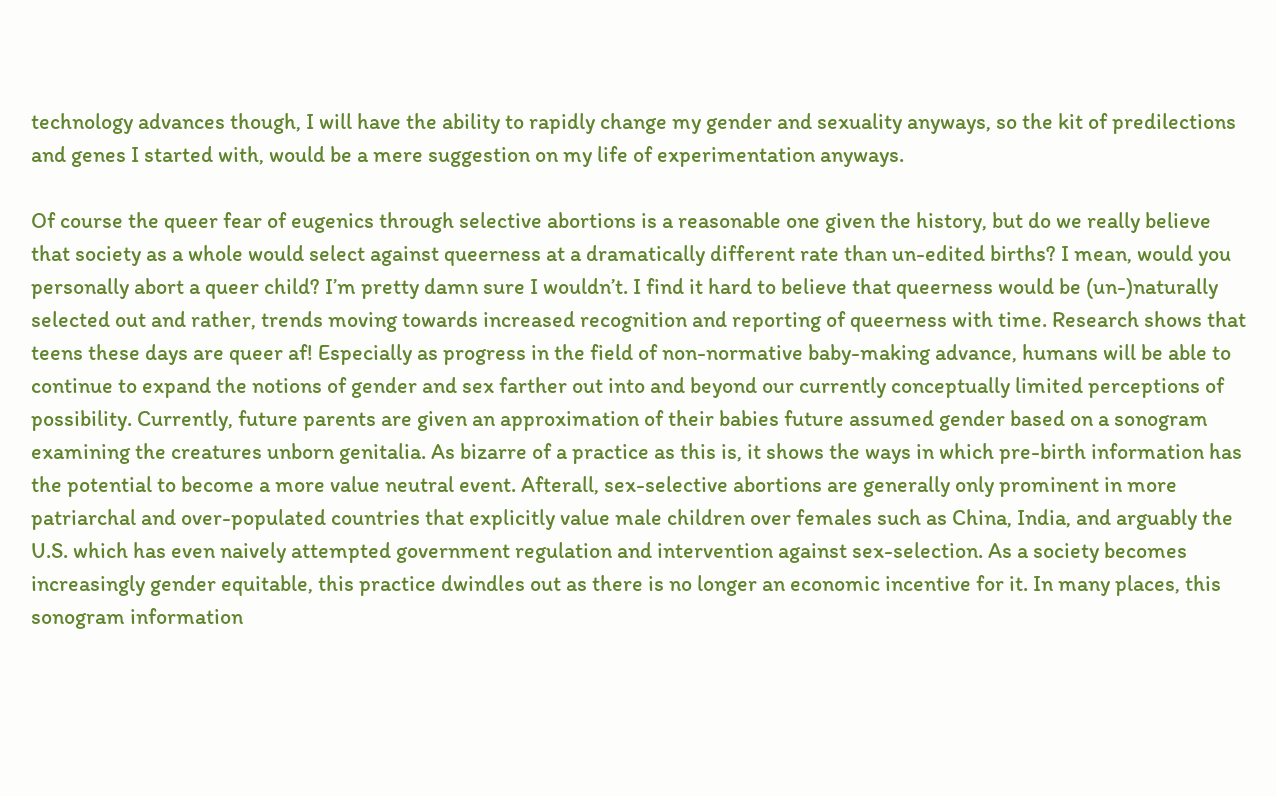technology advances though, I will have the ability to rapidly change my gender and sexuality anyways, so the kit of predilections and genes I started with, would be a mere suggestion on my life of experimentation anyways.

Of course the queer fear of eugenics through selective abortions is a reasonable one given the history, but do we really believe that society as a whole would select against queerness at a dramatically different rate than un-edited births? I mean, would you personally abort a queer child? I’m pretty damn sure I wouldn’t. I find it hard to believe that queerness would be (un-)naturally selected out and rather, trends moving towards increased recognition and reporting of queerness with time. Research shows that teens these days are queer af! Especially as progress in the field of non-normative baby-making advance, humans will be able to continue to expand the notions of gender and sex farther out into and beyond our currently conceptually limited perceptions of possibility. Currently, future parents are given an approximation of their babies future assumed gender based on a sonogram examining the creatures unborn genitalia. As bizarre of a practice as this is, it shows the ways in which pre-birth information has the potential to become a more value neutral event. Afterall, sex-selective abortions are generally only prominent in more patriarchal and over-populated countries that explicitly value male children over females such as China, India, and arguably the U.S. which has even naively attempted government regulation and intervention against sex-selection. As a society becomes increasingly gender equitable, this practice dwindles out as there is no longer an economic incentive for it. In many places, this sonogram information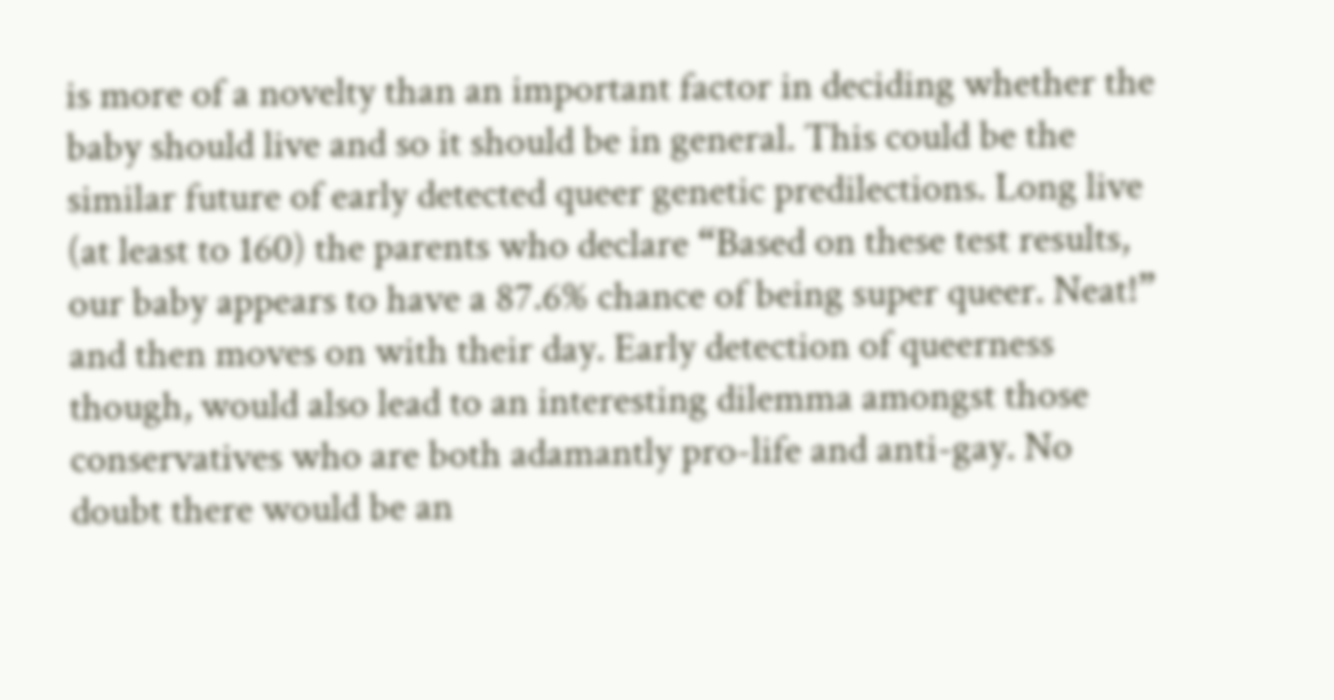is more of a novelty than an important factor in deciding whether the baby should live and so it should be in general. This could be the similar future of early detected queer genetic predilections. Long live (at least to 160) the parents who declare “Based on these test results, our baby appears to have a 87.6% chance of being super queer. Neat!” and then moves on with their day. Early detection of queerness though, would also lead to an interesting dilemma amongst those conservatives who are both adamantly pro-life and anti-gay. No doubt there would be an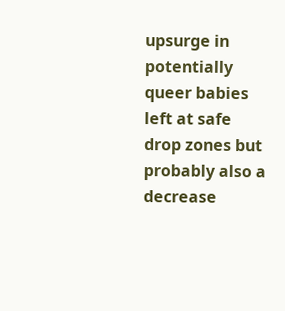upsurge in potentially queer babies left at safe drop zones but probably also a decrease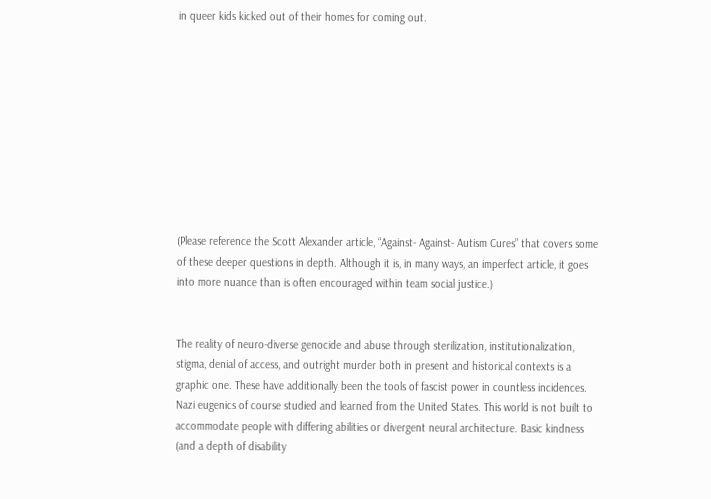in queer kids kicked out of their homes for coming out.










(Please reference the Scott Alexander article, “Against- Against- Autism Cures” that covers some of these deeper questions in depth. Although it is, in many ways, an imperfect article, it goes into more nuance than is often encouraged within team social justice.)


The reality of neuro-diverse genocide and abuse through sterilization, institutionalization, stigma, denial of access, and outright murder both in present and historical contexts is a graphic one. These have additionally been the tools of fascist power in countless incidences. Nazi eugenics of course studied and learned from the United States. This world is not built to accommodate people with differing abilities or divergent neural architecture. Basic kindness (and a depth of disability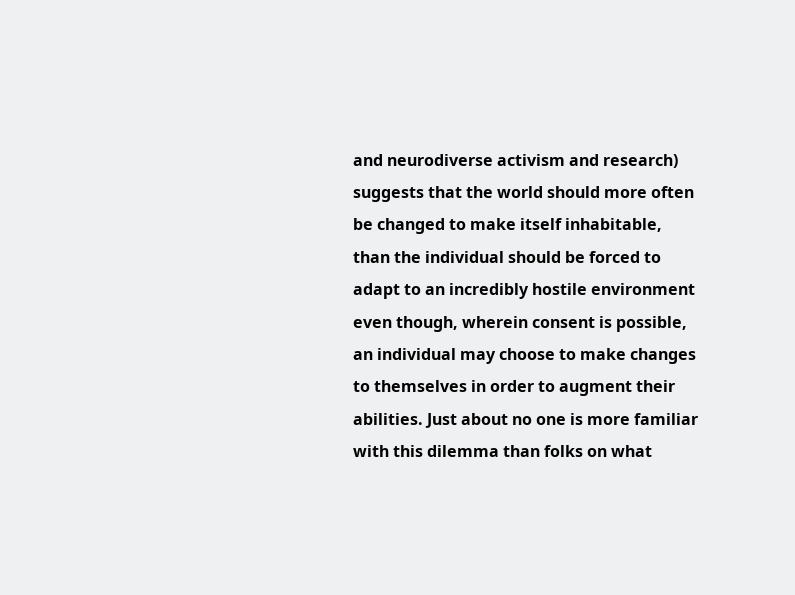and neurodiverse activism and research) suggests that the world should more often be changed to make itself inhabitable, than the individual should be forced to adapt to an incredibly hostile environment even though, wherein consent is possible, an individual may choose to make changes to themselves in order to augment their abilities. Just about no one is more familiar with this dilemma than folks on what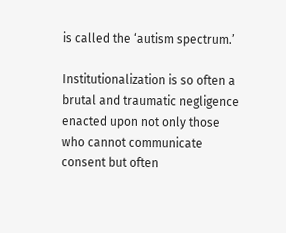is called the ‘autism spectrum.’

Institutionalization is so often a brutal and traumatic negligence enacted upon not only those who cannot communicate consent but often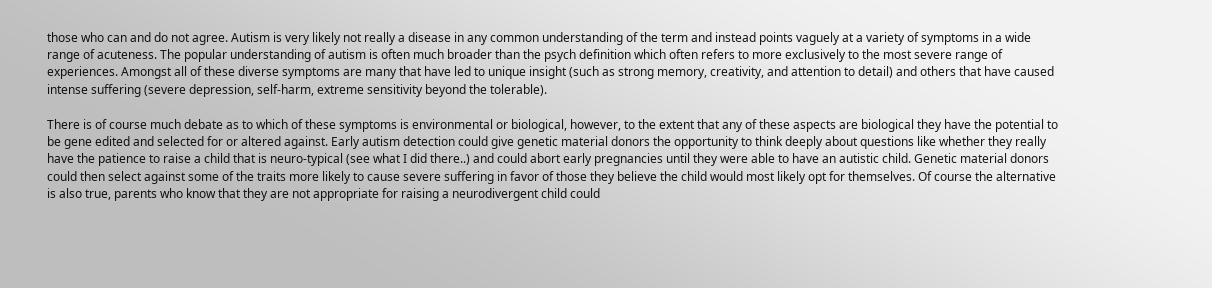those who can and do not agree. Autism is very likely not really a disease in any common understanding of the term and instead points vaguely at a variety of symptoms in a wide range of acuteness. The popular understanding of autism is often much broader than the psych definition which often refers to more exclusively to the most severe range of experiences. Amongst all of these diverse symptoms are many that have led to unique insight (such as strong memory, creativity, and attention to detail) and others that have caused intense suffering (severe depression, self-harm, extreme sensitivity beyond the tolerable).

There is of course much debate as to which of these symptoms is environmental or biological, however, to the extent that any of these aspects are biological they have the potential to be gene edited and selected for or altered against. Early autism detection could give genetic material donors the opportunity to think deeply about questions like whether they really have the patience to raise a child that is neuro-typical (see what I did there..) and could abort early pregnancies until they were able to have an autistic child. Genetic material donors could then select against some of the traits more likely to cause severe suffering in favor of those they believe the child would most likely opt for themselves. Of course the alternative is also true, parents who know that they are not appropriate for raising a neurodivergent child could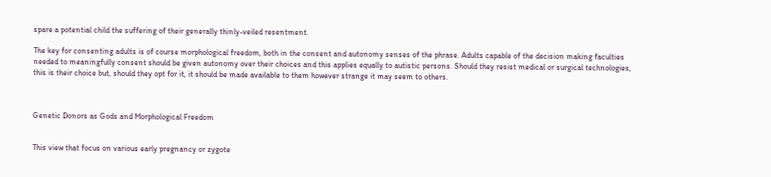spare a potential child the suffering of their generally thinly-veiled resentment.

The key for consenting adults is of course morphological freedom, both in the consent and autonomy senses of the phrase. Adults capable of the decision making faculties needed to meaningfully consent should be given autonomy over their choices and this applies equally to autistic persons. Should they resist medical or surgical technologies, this is their choice but, should they opt for it, it should be made available to them however strange it may seem to others.



Genetic Donors as Gods and Morphological Freedom


This view that focus on various early pregnancy or zygote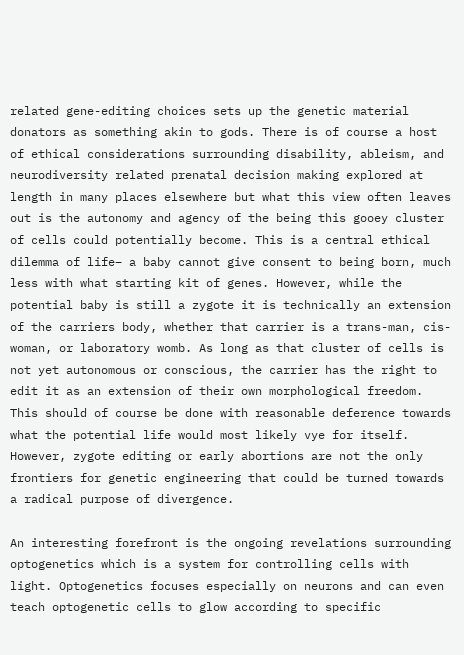related gene-editing choices sets up the genetic material donators as something akin to gods. There is of course a host of ethical considerations surrounding disability, ableism, and neurodiversity related prenatal decision making explored at length in many places elsewhere but what this view often leaves out is the autonomy and agency of the being this gooey cluster of cells could potentially become. This is a central ethical dilemma of life– a baby cannot give consent to being born, much less with what starting kit of genes. However, while the potential baby is still a zygote it is technically an extension of the carriers body, whether that carrier is a trans-man, cis-woman, or laboratory womb. As long as that cluster of cells is not yet autonomous or conscious, the carrier has the right to edit it as an extension of their own morphological freedom. This should of course be done with reasonable deference towards what the potential life would most likely vye for itself. However, zygote editing or early abortions are not the only frontiers for genetic engineering that could be turned towards a radical purpose of divergence.

An interesting forefront is the ongoing revelations surrounding optogenetics which is a system for controlling cells with light. Optogenetics focuses especially on neurons and can even teach optogenetic cells to glow according to specific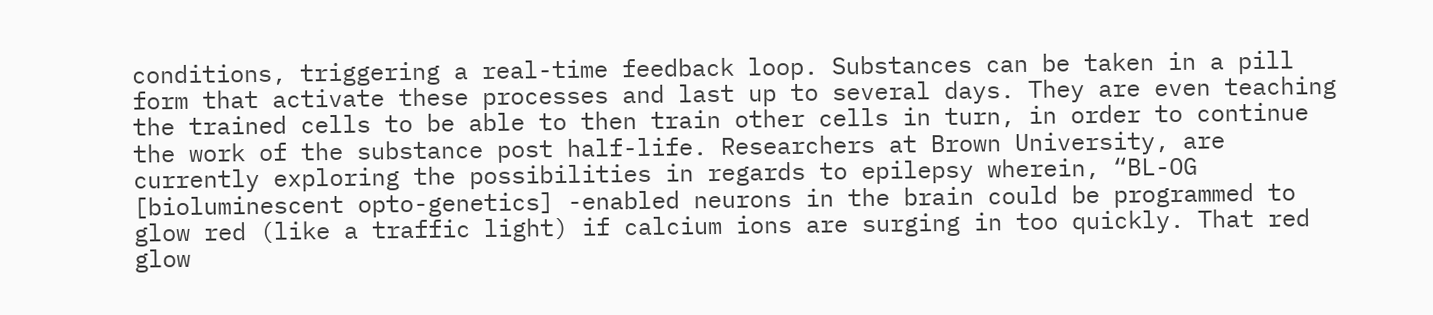conditions, triggering a real-time feedback loop. Substances can be taken in a pill form that activate these processes and last up to several days. They are even teaching the trained cells to be able to then train other cells in turn, in order to continue the work of the substance post half-life. Researchers at Brown University, are currently exploring the possibilities in regards to epilepsy wherein, “BL-OG [bioluminescent opto-genetics] -enabled neurons in the brain could be programmed to glow red (like a traffic light) if calcium ions are surging in too quickly. That red glow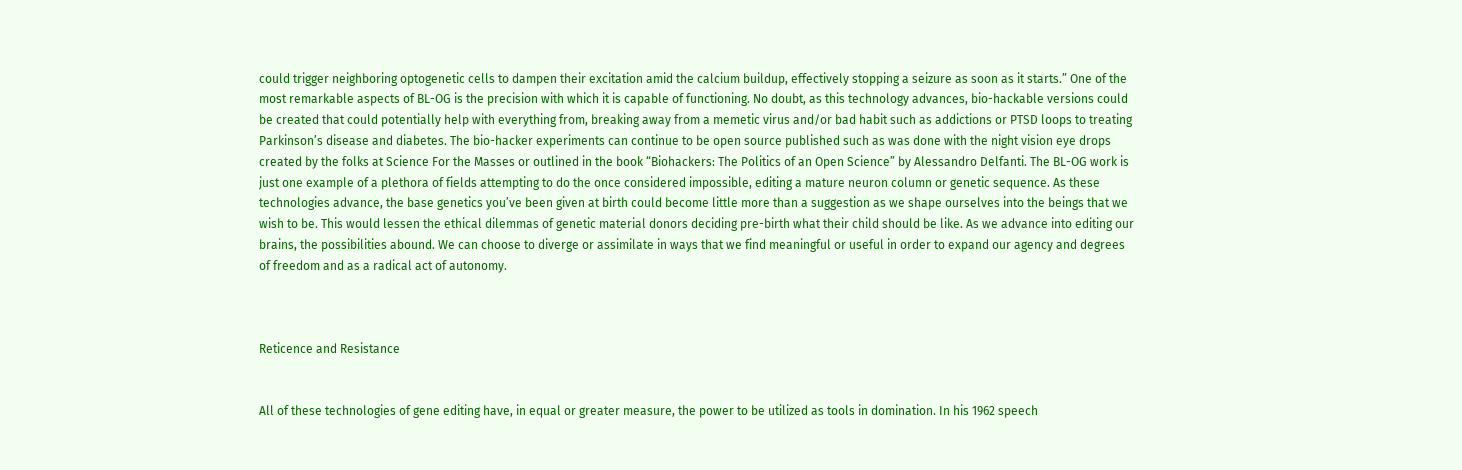could trigger neighboring optogenetic cells to dampen their excitation amid the calcium buildup, effectively stopping a seizure as soon as it starts.” One of the most remarkable aspects of BL-OG is the precision with which it is capable of functioning. No doubt, as this technology advances, bio-hackable versions could be created that could potentially help with everything from, breaking away from a memetic virus and/or bad habit such as addictions or PTSD loops to treating Parkinson’s disease and diabetes. The bio-hacker experiments can continue to be open source published such as was done with the night vision eye drops created by the folks at Science For the Masses or outlined in the book “Biohackers: The Politics of an Open Science” by Alessandro Delfanti. The BL-OG work is just one example of a plethora of fields attempting to do the once considered impossible, editing a mature neuron column or genetic sequence. As these technologies advance, the base genetics you’ve been given at birth could become little more than a suggestion as we shape ourselves into the beings that we wish to be. This would lessen the ethical dilemmas of genetic material donors deciding pre-birth what their child should be like. As we advance into editing our brains, the possibilities abound. We can choose to diverge or assimilate in ways that we find meaningful or useful in order to expand our agency and degrees of freedom and as a radical act of autonomy.



Reticence and Resistance


All of these technologies of gene editing have, in equal or greater measure, the power to be utilized as tools in domination. In his 1962 speech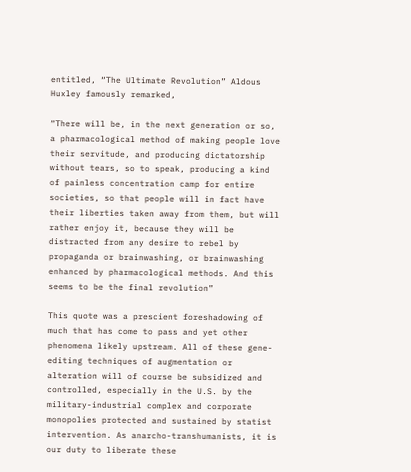entitled, “The Ultimate Revolution” Aldous Huxley famously remarked,

“There will be, in the next generation or so, a pharmacological method of making people love their servitude, and producing dictatorship without tears, so to speak, producing a kind of painless concentration camp for entire societies, so that people will in fact have their liberties taken away from them, but will rather enjoy it, because they will be distracted from any desire to rebel by propaganda or brainwashing, or brainwashing enhanced by pharmacological methods. And this seems to be the final revolution”

This quote was a prescient foreshadowing of much that has come to pass and yet other phenomena likely upstream. All of these gene-editing techniques of augmentation or alteration will of course be subsidized and controlled, especially in the U.S. by the military-industrial complex and corporate monopolies protected and sustained by statist intervention. As anarcho-transhumanists, it is our duty to liberate these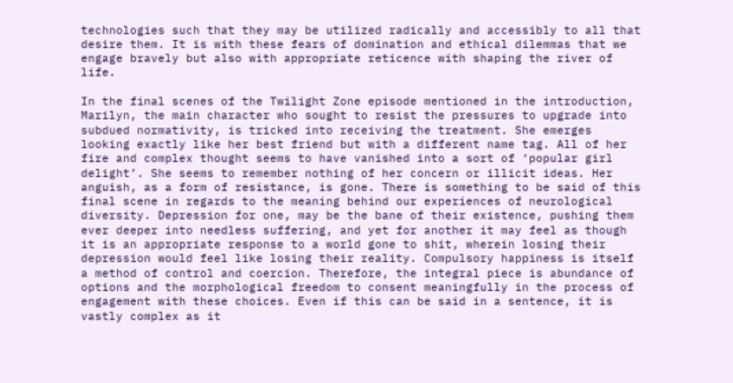technologies such that they may be utilized radically and accessibly to all that desire them. It is with these fears of domination and ethical dilemmas that we engage bravely but also with appropriate reticence with shaping the river of life.

In the final scenes of the Twilight Zone episode mentioned in the introduction, Marilyn, the main character who sought to resist the pressures to upgrade into subdued normativity, is tricked into receiving the treatment. She emerges looking exactly like her best friend but with a different name tag. All of her fire and complex thought seems to have vanished into a sort of ‘popular girl delight’. She seems to remember nothing of her concern or illicit ideas. Her anguish, as a form of resistance, is gone. There is something to be said of this final scene in regards to the meaning behind our experiences of neurological diversity. Depression for one, may be the bane of their existence, pushing them ever deeper into needless suffering, and yet for another it may feel as though it is an appropriate response to a world gone to shit, wherein losing their depression would feel like losing their reality. Compulsory happiness is itself a method of control and coercion. Therefore, the integral piece is abundance of options and the morphological freedom to consent meaningfully in the process of engagement with these choices. Even if this can be said in a sentence, it is vastly complex as it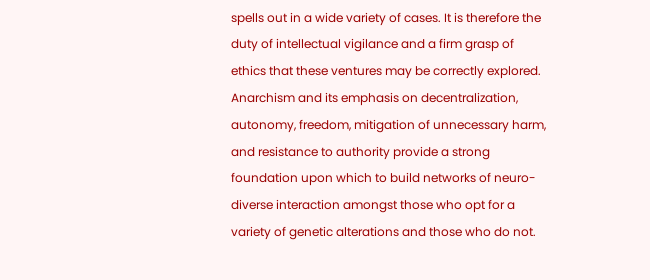spells out in a wide variety of cases. It is therefore the duty of intellectual vigilance and a firm grasp of ethics that these ventures may be correctly explored. Anarchism and its emphasis on decentralization, autonomy, freedom, mitigation of unnecessary harm, and resistance to authority provide a strong foundation upon which to build networks of neuro-diverse interaction amongst those who opt for a variety of genetic alterations and those who do not.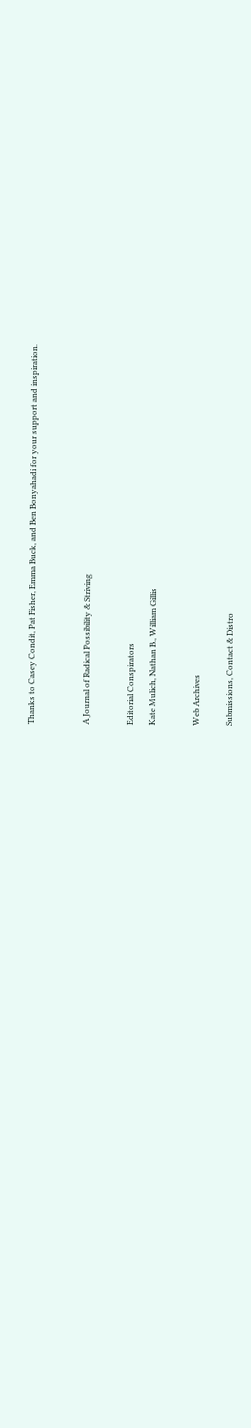Thanks to Casey Condit, Pat Fisher, Emma Buck, and Ben Bonyahadi for your support and inspiration.




A Journal of Radical Possibility & Striving



Editorial Conspirators

Kate Mulich, Nathan B., William Gillis



Web Archives


Submissions, Contact & Distro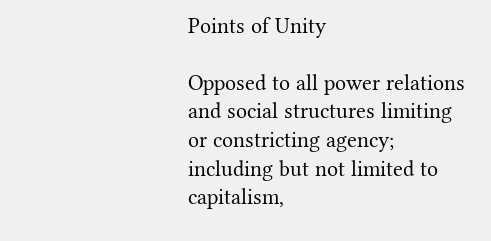Points of Unity

Opposed to all power relations and social structures limiting or constricting agency; including but not limited to capitalism,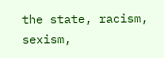the state, racism, sexism,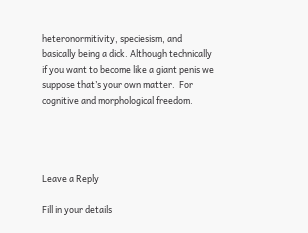heteronormitivity, speciesism, and basically being a dick. Although technically if you want to become like a giant penis we suppose that’s your own matter.  For cognitive and morphological freedom.




Leave a Reply

Fill in your details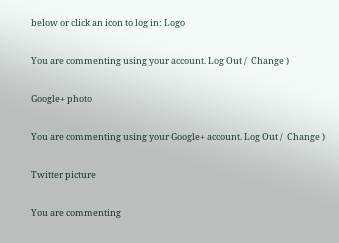below or click an icon to log in: Logo

You are commenting using your account. Log Out /  Change )

Google+ photo

You are commenting using your Google+ account. Log Out /  Change )

Twitter picture

You are commenting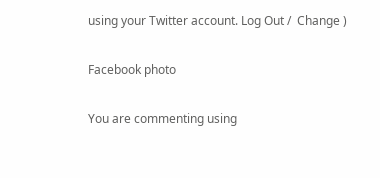using your Twitter account. Log Out /  Change )

Facebook photo

You are commenting using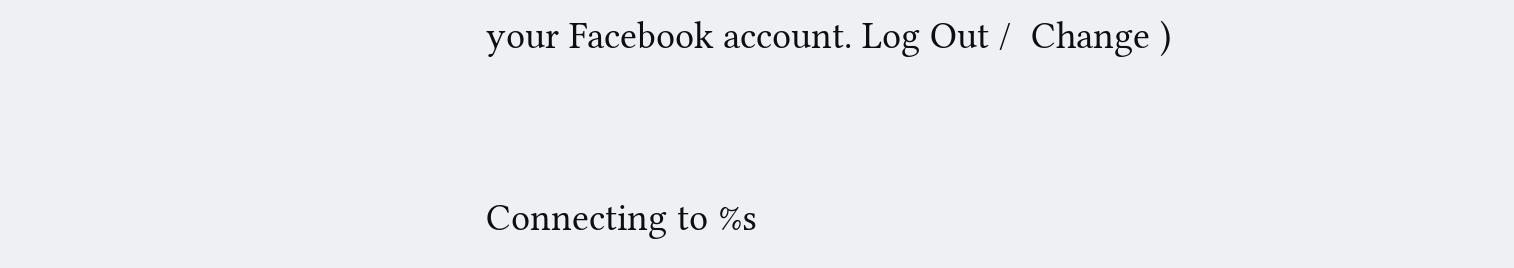your Facebook account. Log Out /  Change )


Connecting to %s